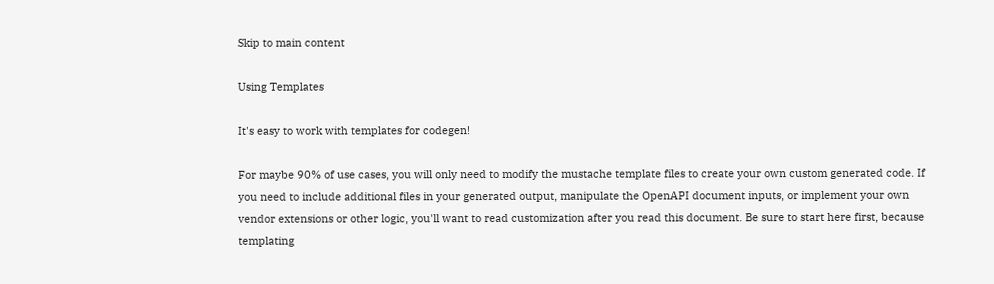Skip to main content

Using Templates

It's easy to work with templates for codegen!

For maybe 90% of use cases, you will only need to modify the mustache template files to create your own custom generated code. If you need to include additional files in your generated output, manipulate the OpenAPI document inputs, or implement your own vendor extensions or other logic, you'll want to read customization after you read this document. Be sure to start here first, because templating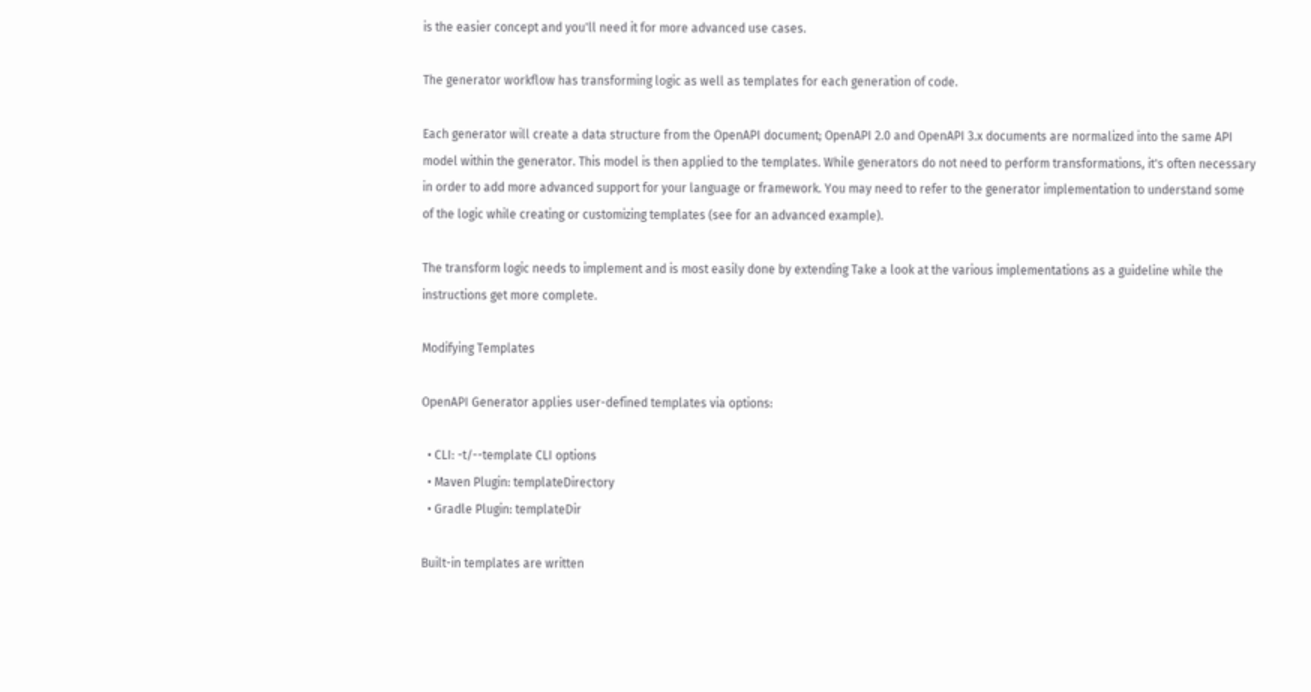is the easier concept and you'll need it for more advanced use cases.

The generator workflow has transforming logic as well as templates for each generation of code.

Each generator will create a data structure from the OpenAPI document; OpenAPI 2.0 and OpenAPI 3.x documents are normalized into the same API model within the generator. This model is then applied to the templates. While generators do not need to perform transformations, it's often necessary in order to add more advanced support for your language or framework. You may need to refer to the generator implementation to understand some of the logic while creating or customizing templates (see for an advanced example).

The transform logic needs to implement and is most easily done by extending Take a look at the various implementations as a guideline while the instructions get more complete.

Modifying Templates

OpenAPI Generator applies user-defined templates via options:

  • CLI: -t/--template CLI options
  • Maven Plugin: templateDirectory
  • Gradle Plugin: templateDir

Built-in templates are written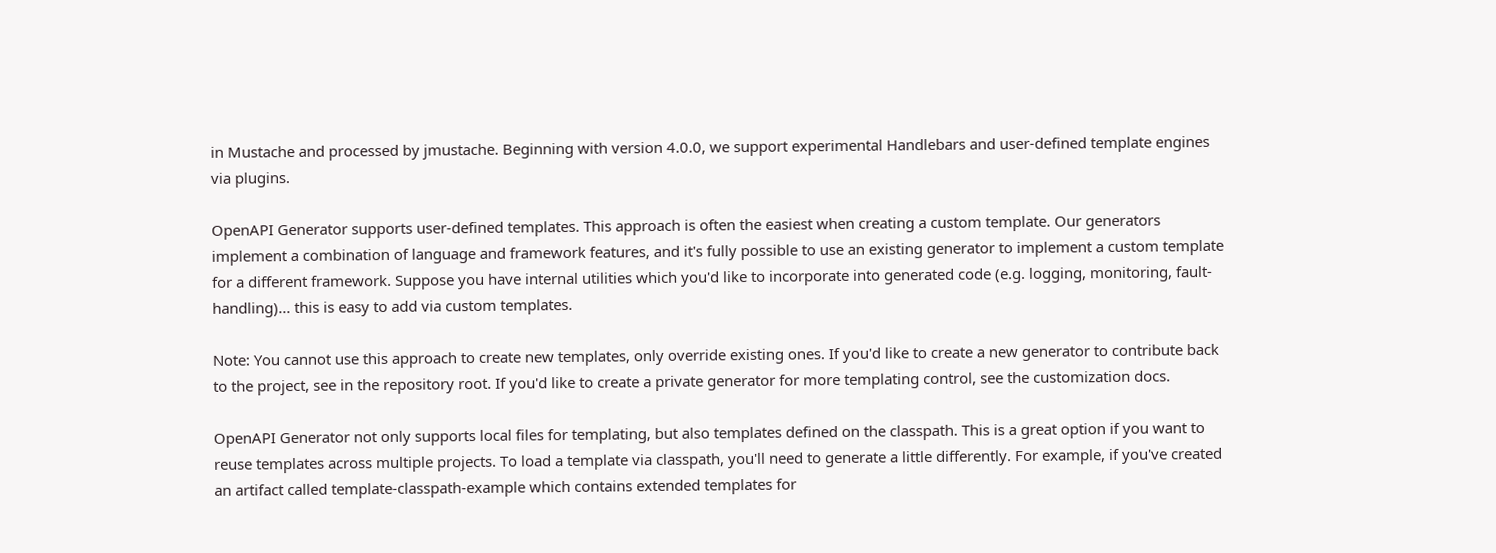in Mustache and processed by jmustache. Beginning with version 4.0.0, we support experimental Handlebars and user-defined template engines via plugins.

OpenAPI Generator supports user-defined templates. This approach is often the easiest when creating a custom template. Our generators implement a combination of language and framework features, and it's fully possible to use an existing generator to implement a custom template for a different framework. Suppose you have internal utilities which you'd like to incorporate into generated code (e.g. logging, monitoring, fault-handling)... this is easy to add via custom templates.

Note: You cannot use this approach to create new templates, only override existing ones. If you'd like to create a new generator to contribute back to the project, see in the repository root. If you'd like to create a private generator for more templating control, see the customization docs.

OpenAPI Generator not only supports local files for templating, but also templates defined on the classpath. This is a great option if you want to reuse templates across multiple projects. To load a template via classpath, you'll need to generate a little differently. For example, if you've created an artifact called template-classpath-example which contains extended templates for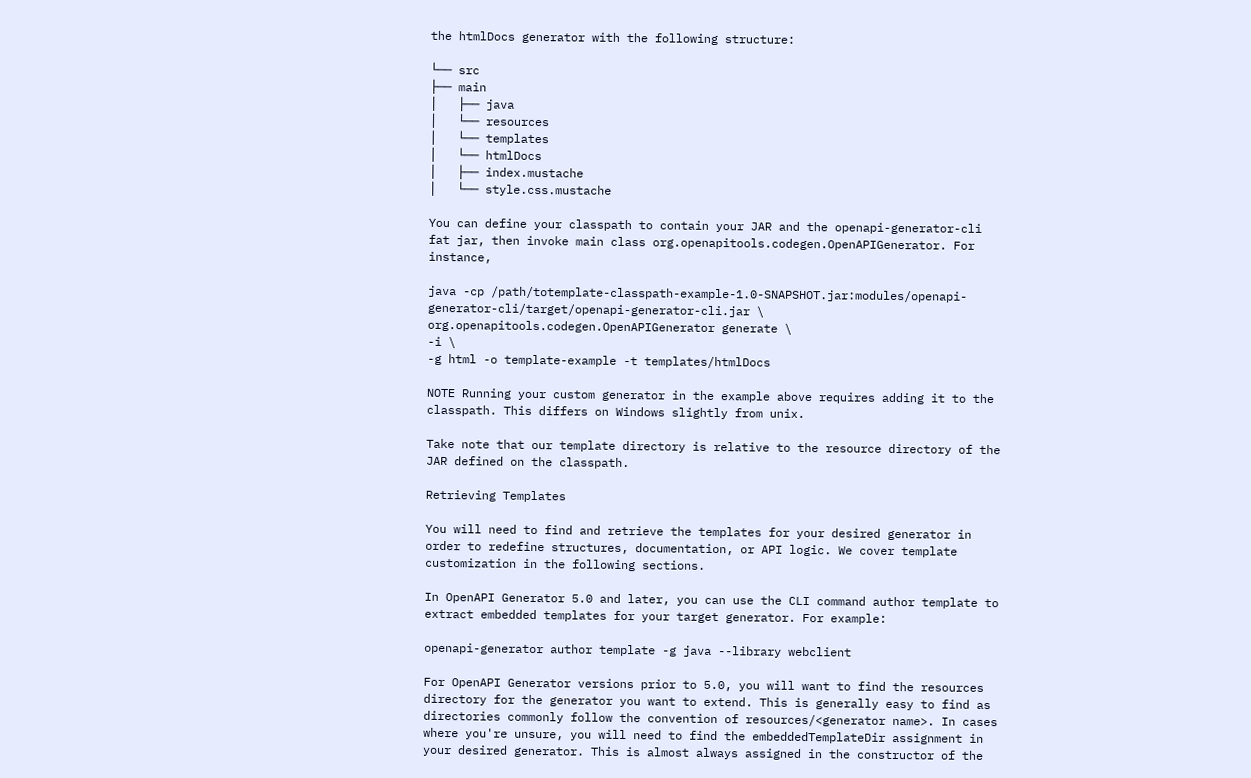the htmlDocs generator with the following structure:

└── src
├── main
│   ├── java
│   └── resources
│   └── templates
│   └── htmlDocs
│   ├── index.mustache
│   └── style.css.mustache

You can define your classpath to contain your JAR and the openapi-generator-cli fat jar, then invoke main class org.openapitools.codegen.OpenAPIGenerator. For instance,

java -cp /path/totemplate-classpath-example-1.0-SNAPSHOT.jar:modules/openapi-generator-cli/target/openapi-generator-cli.jar \
org.openapitools.codegen.OpenAPIGenerator generate \
-i \
-g html -o template-example -t templates/htmlDocs

NOTE Running your custom generator in the example above requires adding it to the classpath. This differs on Windows slightly from unix.

Take note that our template directory is relative to the resource directory of the JAR defined on the classpath.

Retrieving Templates

You will need to find and retrieve the templates for your desired generator in order to redefine structures, documentation, or API logic. We cover template customization in the following sections.

In OpenAPI Generator 5.0 and later, you can use the CLI command author template to extract embedded templates for your target generator. For example:

openapi-generator author template -g java --library webclient

For OpenAPI Generator versions prior to 5.0, you will want to find the resources directory for the generator you want to extend. This is generally easy to find as directories commonly follow the convention of resources/<generator name>. In cases where you're unsure, you will need to find the embeddedTemplateDir assignment in your desired generator. This is almost always assigned in the constructor of the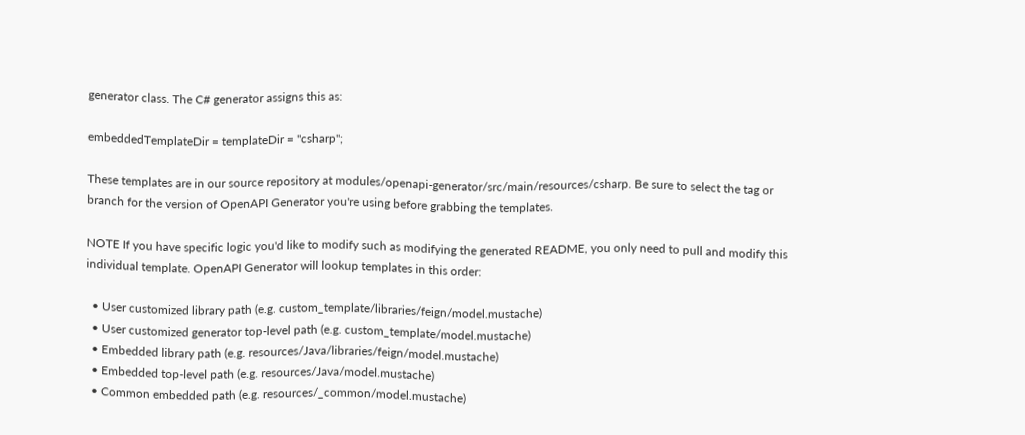generator class. The C# generator assigns this as:

embeddedTemplateDir = templateDir = "csharp";

These templates are in our source repository at modules/openapi-generator/src/main/resources/csharp. Be sure to select the tag or branch for the version of OpenAPI Generator you're using before grabbing the templates.

NOTE If you have specific logic you'd like to modify such as modifying the generated README, you only need to pull and modify this individual template. OpenAPI Generator will lookup templates in this order:

  • User customized library path (e.g. custom_template/libraries/feign/model.mustache)
  • User customized generator top-level path (e.g. custom_template/model.mustache)
  • Embedded library path (e.g. resources/Java/libraries/feign/model.mustache)
  • Embedded top-level path (e.g. resources/Java/model.mustache)
  • Common embedded path (e.g. resources/_common/model.mustache)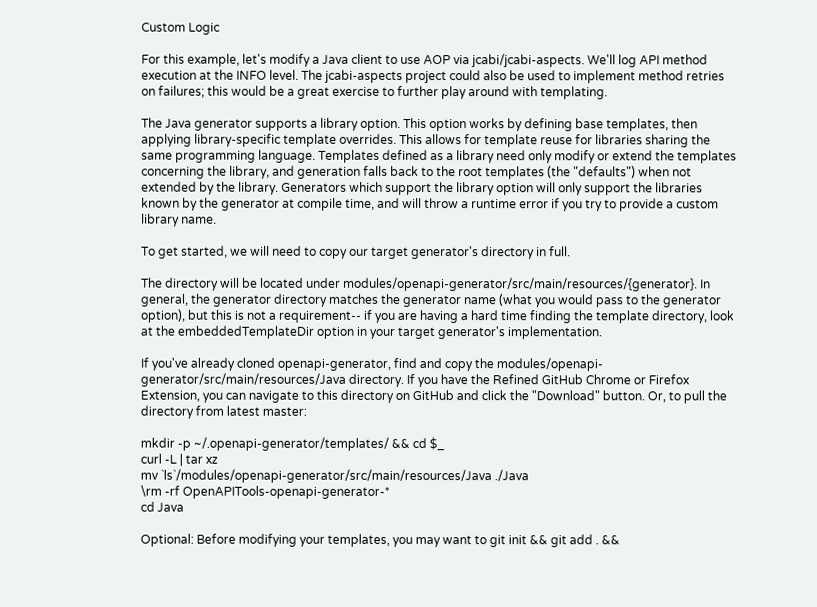Custom Logic

For this example, let's modify a Java client to use AOP via jcabi/jcabi-aspects. We'll log API method execution at the INFO level. The jcabi-aspects project could also be used to implement method retries on failures; this would be a great exercise to further play around with templating.

The Java generator supports a library option. This option works by defining base templates, then applying library-specific template overrides. This allows for template reuse for libraries sharing the same programming language. Templates defined as a library need only modify or extend the templates concerning the library, and generation falls back to the root templates (the "defaults") when not extended by the library. Generators which support the library option will only support the libraries known by the generator at compile time, and will throw a runtime error if you try to provide a custom library name.

To get started, we will need to copy our target generator's directory in full.

The directory will be located under modules/openapi-generator/src/main/resources/{generator}. In general, the generator directory matches the generator name (what you would pass to the generator option), but this is not a requirement-- if you are having a hard time finding the template directory, look at the embeddedTemplateDir option in your target generator's implementation.

If you've already cloned openapi-generator, find and copy the modules/openapi-generator/src/main/resources/Java directory. If you have the Refined GitHub Chrome or Firefox Extension, you can navigate to this directory on GitHub and click the "Download" button. Or, to pull the directory from latest master:

mkdir -p ~/.openapi-generator/templates/ && cd $_
curl -L | tar xz
mv `ls`/modules/openapi-generator/src/main/resources/Java ./Java
\rm -rf OpenAPITools-openapi-generator-*
cd Java

Optional: Before modifying your templates, you may want to git init && git add . &&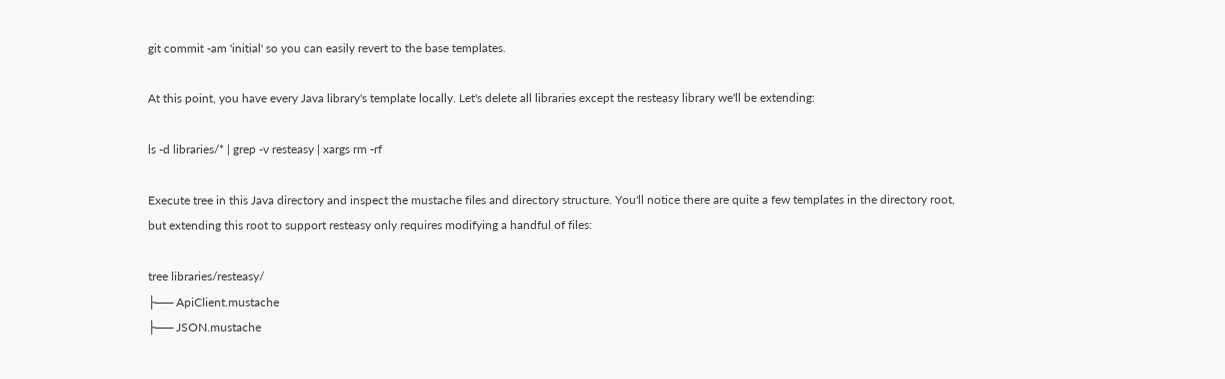git commit -am 'initial' so you can easily revert to the base templates.

At this point, you have every Java library's template locally. Let's delete all libraries except the resteasy library we'll be extending:

ls -d libraries/* | grep -v resteasy | xargs rm -rf

Execute tree in this Java directory and inspect the mustache files and directory structure. You'll notice there are quite a few templates in the directory root, but extending this root to support resteasy only requires modifying a handful of files:

tree libraries/resteasy/
├── ApiClient.mustache
├── JSON.mustache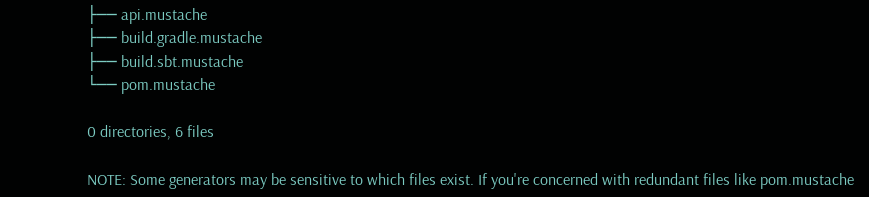├── api.mustache
├── build.gradle.mustache
├── build.sbt.mustache
└── pom.mustache

0 directories, 6 files

NOTE: Some generators may be sensitive to which files exist. If you're concerned with redundant files like pom.mustache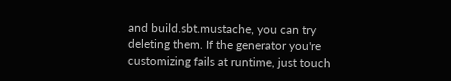and build.sbt.mustache, you can try deleting them. If the generator you're customizing fails at runtime, just touch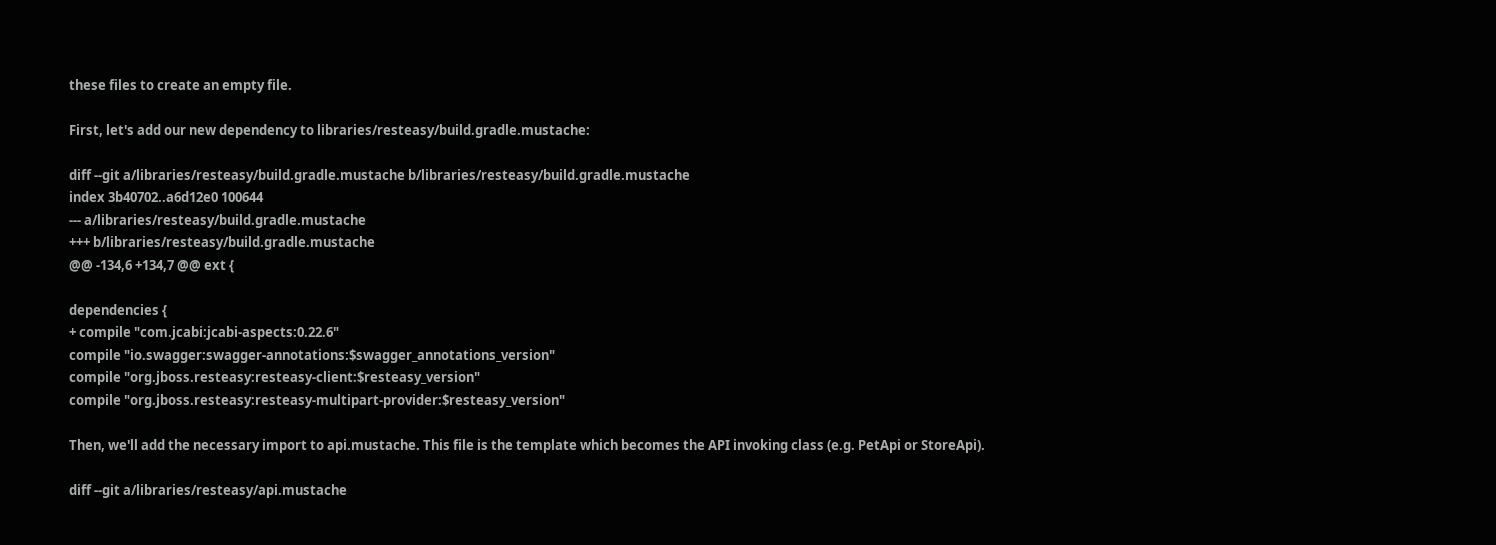these files to create an empty file.

First, let's add our new dependency to libraries/resteasy/build.gradle.mustache:

diff --git a/libraries/resteasy/build.gradle.mustache b/libraries/resteasy/build.gradle.mustache
index 3b40702..a6d12e0 100644
--- a/libraries/resteasy/build.gradle.mustache
+++ b/libraries/resteasy/build.gradle.mustache
@@ -134,6 +134,7 @@ ext {

dependencies {
+ compile "com.jcabi:jcabi-aspects:0.22.6"
compile "io.swagger:swagger-annotations:$swagger_annotations_version"
compile "org.jboss.resteasy:resteasy-client:$resteasy_version"
compile "org.jboss.resteasy:resteasy-multipart-provider:$resteasy_version"

Then, we'll add the necessary import to api.mustache. This file is the template which becomes the API invoking class (e.g. PetApi or StoreApi).

diff --git a/libraries/resteasy/api.mustache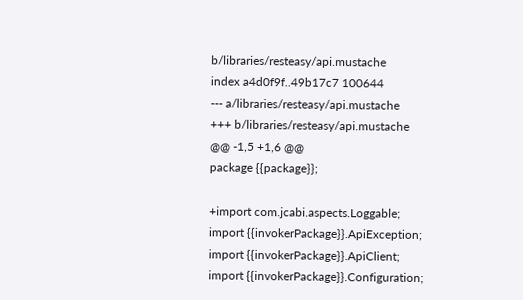b/libraries/resteasy/api.mustache
index a4d0f9f..49b17c7 100644
--- a/libraries/resteasy/api.mustache
+++ b/libraries/resteasy/api.mustache
@@ -1,5 +1,6 @@
package {{package}};

+import com.jcabi.aspects.Loggable;
import {{invokerPackage}}.ApiException;
import {{invokerPackage}}.ApiClient;
import {{invokerPackage}}.Configuration;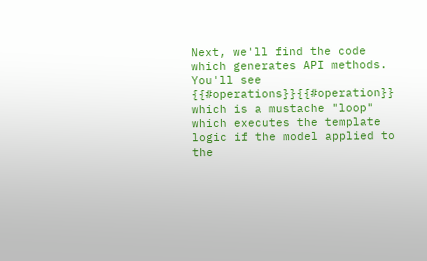Next, we'll find the code which generates API methods. You'll see {{#operations}}{{#operation}} which is a mustache "loop" which executes the template logic if the model applied to the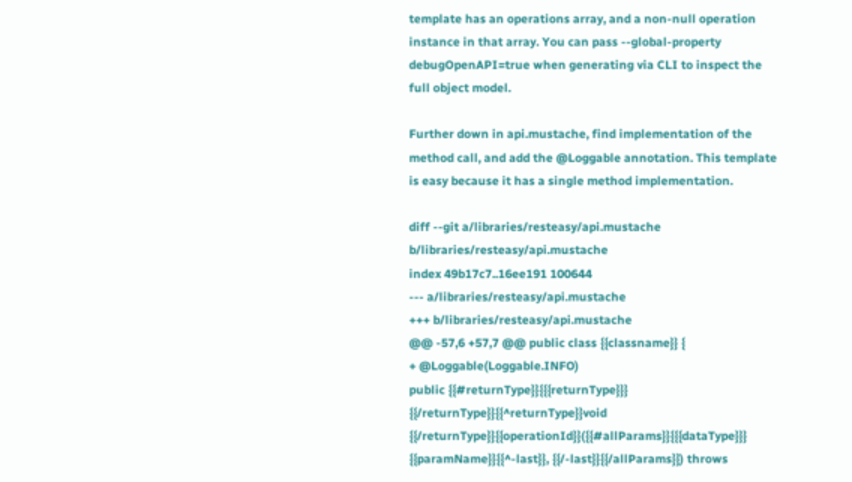template has an operations array, and a non-null operation instance in that array. You can pass --global-property debugOpenAPI=true when generating via CLI to inspect the full object model.

Further down in api.mustache, find implementation of the method call, and add the @Loggable annotation. This template is easy because it has a single method implementation.

diff --git a/libraries/resteasy/api.mustache b/libraries/resteasy/api.mustache
index 49b17c7..16ee191 100644
--- a/libraries/resteasy/api.mustache
+++ b/libraries/resteasy/api.mustache
@@ -57,6 +57,7 @@ public class {{classname}} {
+ @Loggable(Loggable.INFO)
public {{#returnType}}{{{returnType}}} {{/returnType}}{{^returnType}}void {{/returnType}}{{operationId}}({{#allParams}}{{{dataType}}} {{paramName}}{{^-last}}, {{/-last}}{{/allParams}}) throws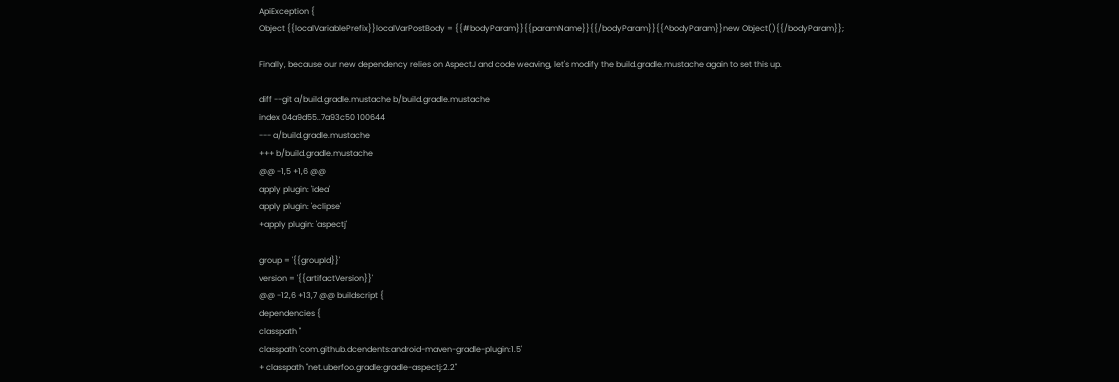ApiException {
Object {{localVariablePrefix}}localVarPostBody = {{#bodyParam}}{{paramName}}{{/bodyParam}}{{^bodyParam}}new Object(){{/bodyParam}};

Finally, because our new dependency relies on AspectJ and code weaving, let's modify the build.gradle.mustache again to set this up.

diff --git a/build.gradle.mustache b/build.gradle.mustache
index 04a9d55..7a93c50 100644
--- a/build.gradle.mustache
+++ b/build.gradle.mustache
@@ -1,5 +1,6 @@
apply plugin: 'idea'
apply plugin: 'eclipse'
+apply plugin: 'aspectj'

group = '{{groupId}}'
version = '{{artifactVersion}}'
@@ -12,6 +13,7 @@ buildscript {
dependencies {
classpath ''
classpath 'com.github.dcendents:android-maven-gradle-plugin:1.5'
+ classpath "net.uberfoo.gradle:gradle-aspectj:2.2"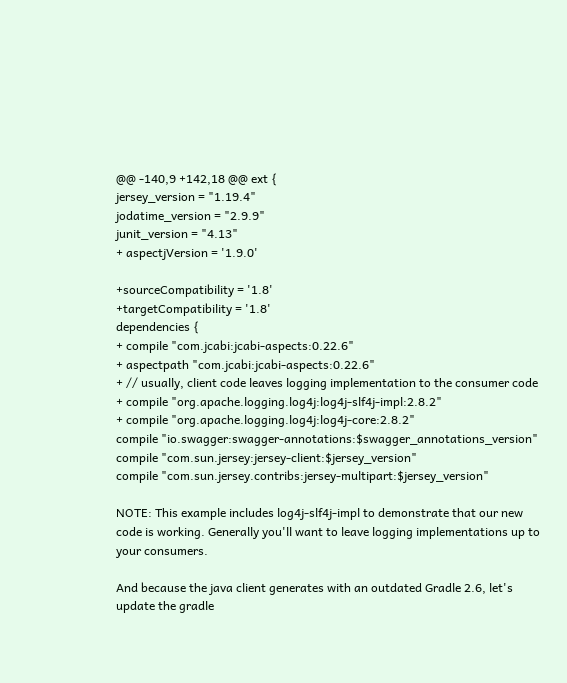@@ -140,9 +142,18 @@ ext {
jersey_version = "1.19.4"
jodatime_version = "2.9.9"
junit_version = "4.13"
+ aspectjVersion = '1.9.0'

+sourceCompatibility = '1.8'
+targetCompatibility = '1.8'
dependencies {
+ compile "com.jcabi:jcabi-aspects:0.22.6"
+ aspectpath "com.jcabi:jcabi-aspects:0.22.6"
+ // usually, client code leaves logging implementation to the consumer code
+ compile "org.apache.logging.log4j:log4j-slf4j-impl:2.8.2"
+ compile "org.apache.logging.log4j:log4j-core:2.8.2"
compile "io.swagger:swagger-annotations:$swagger_annotations_version"
compile "com.sun.jersey:jersey-client:$jersey_version"
compile "com.sun.jersey.contribs:jersey-multipart:$jersey_version"

NOTE: This example includes log4j-slf4j-impl to demonstrate that our new code is working. Generally you'll want to leave logging implementations up to your consumers.

And because the java client generates with an outdated Gradle 2.6, let's update the gradle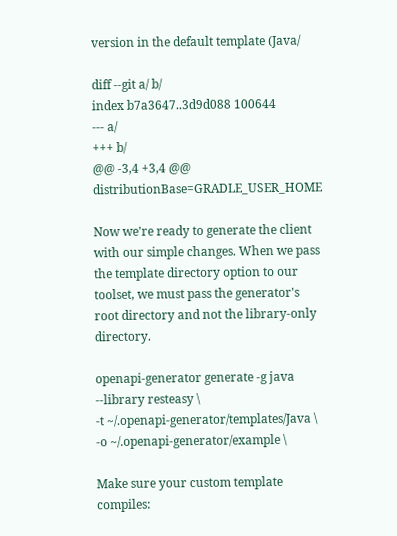version in the default template (Java/

diff --git a/ b/
index b7a3647..3d9d088 100644
--- a/
+++ b/
@@ -3,4 +3,4 @@ distributionBase=GRADLE_USER_HOME

Now we're ready to generate the client with our simple changes. When we pass the template directory option to our toolset, we must pass the generator's root directory and not the library-only directory.

openapi-generator generate -g java --library resteasy \
-t ~/.openapi-generator/templates/Java \
-o ~/.openapi-generator/example \

Make sure your custom template compiles: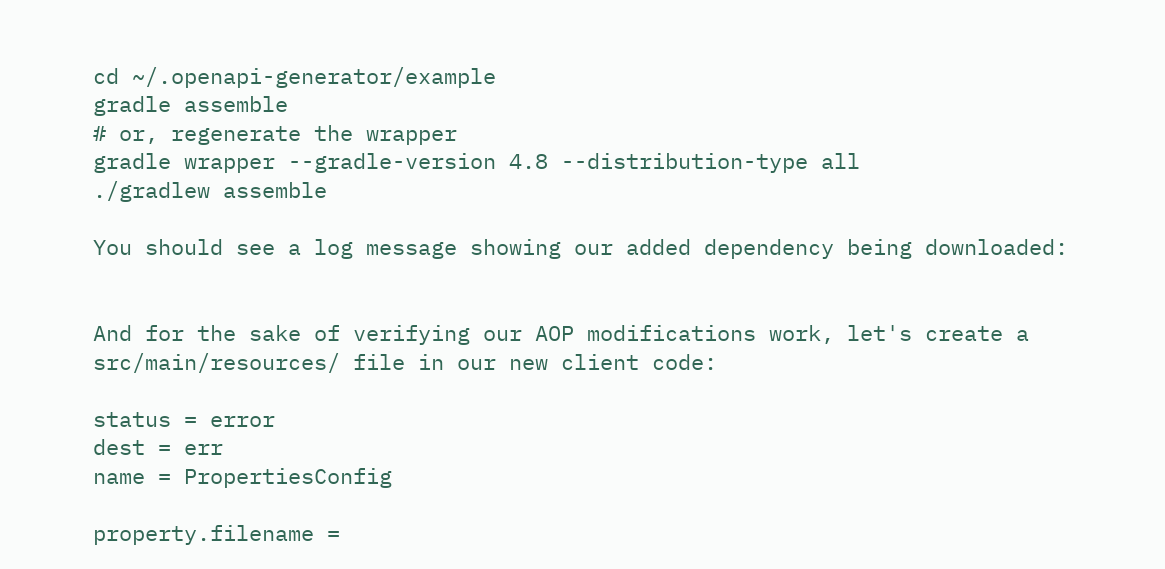cd ~/.openapi-generator/example
gradle assemble
# or, regenerate the wrapper
gradle wrapper --gradle-version 4.8 --distribution-type all
./gradlew assemble

You should see a log message showing our added dependency being downloaded:


And for the sake of verifying our AOP modifications work, let's create a src/main/resources/ file in our new client code:

status = error
dest = err
name = PropertiesConfig

property.filename =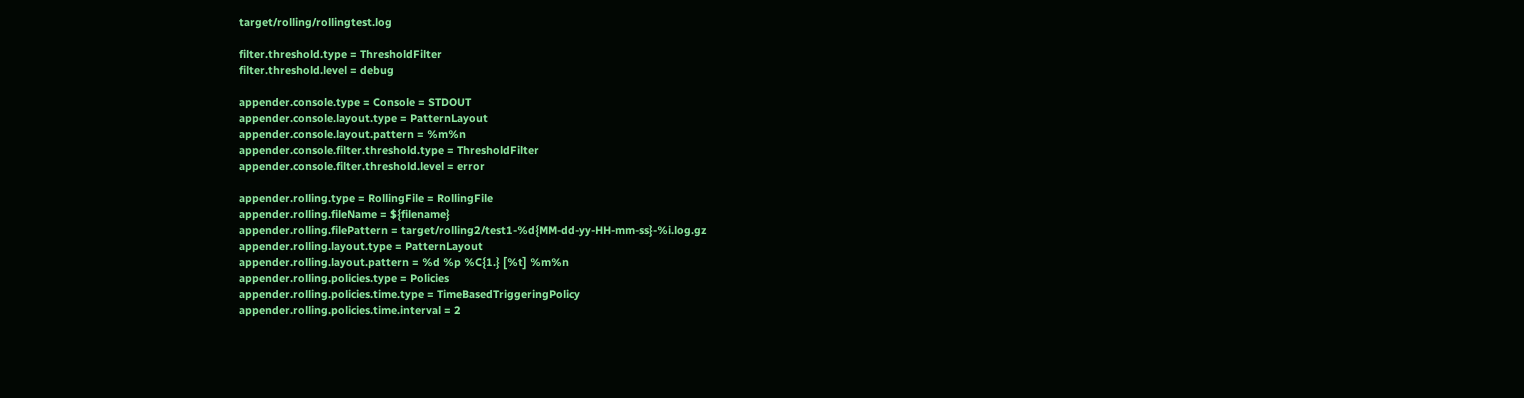target/rolling/rollingtest.log

filter.threshold.type = ThresholdFilter
filter.threshold.level = debug

appender.console.type = Console = STDOUT
appender.console.layout.type = PatternLayout
appender.console.layout.pattern = %m%n
appender.console.filter.threshold.type = ThresholdFilter
appender.console.filter.threshold.level = error

appender.rolling.type = RollingFile = RollingFile
appender.rolling.fileName = ${filename}
appender.rolling.filePattern = target/rolling2/test1-%d{MM-dd-yy-HH-mm-ss}-%i.log.gz
appender.rolling.layout.type = PatternLayout
appender.rolling.layout.pattern = %d %p %C{1.} [%t] %m%n
appender.rolling.policies.type = Policies
appender.rolling.policies.time.type = TimeBasedTriggeringPolicy
appender.rolling.policies.time.interval = 2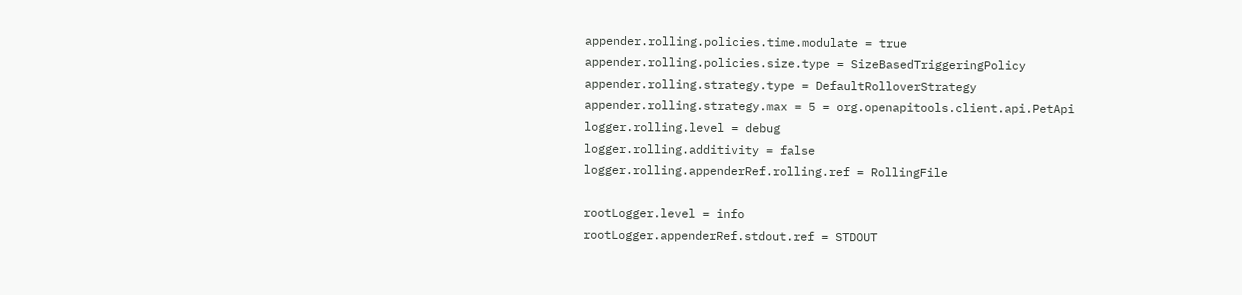appender.rolling.policies.time.modulate = true
appender.rolling.policies.size.type = SizeBasedTriggeringPolicy
appender.rolling.strategy.type = DefaultRolloverStrategy
appender.rolling.strategy.max = 5 = org.openapitools.client.api.PetApi
logger.rolling.level = debug
logger.rolling.additivity = false
logger.rolling.appenderRef.rolling.ref = RollingFile

rootLogger.level = info
rootLogger.appenderRef.stdout.ref = STDOUT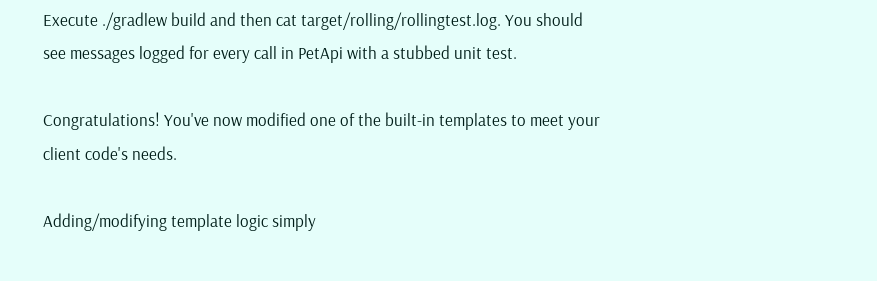Execute ./gradlew build and then cat target/rolling/rollingtest.log. You should see messages logged for every call in PetApi with a stubbed unit test.

Congratulations! You've now modified one of the built-in templates to meet your client code's needs.

Adding/modifying template logic simply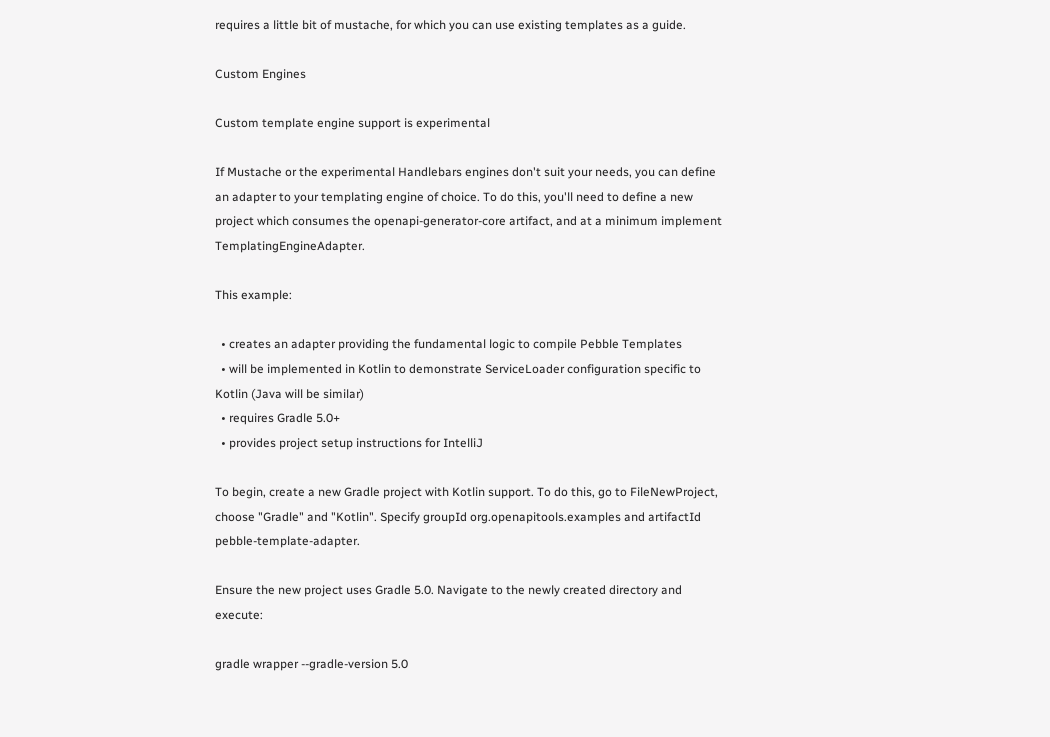requires a little bit of mustache, for which you can use existing templates as a guide.

Custom Engines

Custom template engine support is experimental

If Mustache or the experimental Handlebars engines don't suit your needs, you can define an adapter to your templating engine of choice. To do this, you'll need to define a new project which consumes the openapi-generator-core artifact, and at a minimum implement TemplatingEngineAdapter.

This example:

  • creates an adapter providing the fundamental logic to compile Pebble Templates
  • will be implemented in Kotlin to demonstrate ServiceLoader configuration specific to Kotlin (Java will be similar)
  • requires Gradle 5.0+
  • provides project setup instructions for IntelliJ

To begin, create a new Gradle project with Kotlin support. To do this, go to FileNewProject, choose "Gradle" and "Kotlin". Specify groupId org.openapitools.examples and artifactId pebble-template-adapter.

Ensure the new project uses Gradle 5.0. Navigate to the newly created directory and execute:

gradle wrapper --gradle-version 5.0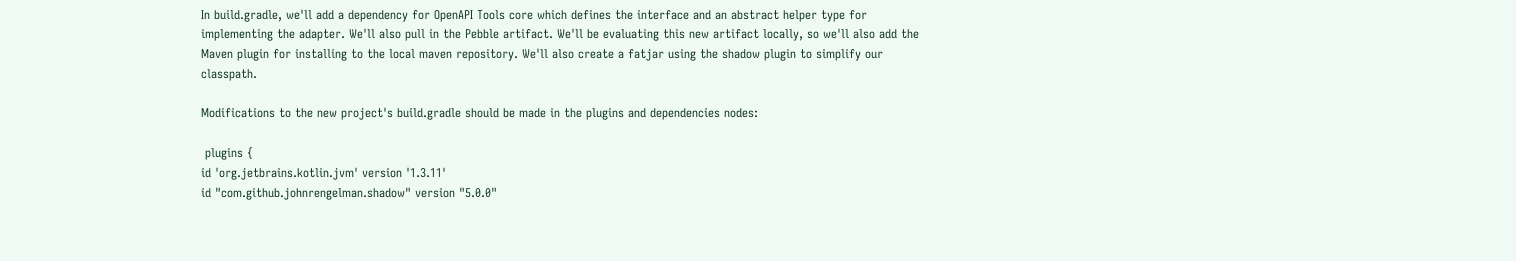In build.gradle, we'll add a dependency for OpenAPI Tools core which defines the interface and an abstract helper type for implementing the adapter. We'll also pull in the Pebble artifact. We'll be evaluating this new artifact locally, so we'll also add the Maven plugin for installing to the local maven repository. We'll also create a fatjar using the shadow plugin to simplify our classpath.

Modifications to the new project's build.gradle should be made in the plugins and dependencies nodes:

 plugins {
id 'org.jetbrains.kotlin.jvm' version '1.3.11'
id "com.github.johnrengelman.shadow" version "5.0.0"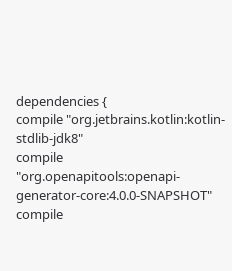dependencies {
compile "org.jetbrains.kotlin:kotlin-stdlib-jdk8"
compile "org.openapitools:openapi-generator-core:4.0.0-SNAPSHOT"
compile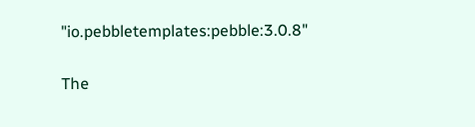"io.pebbletemplates:pebble:3.0.8"

The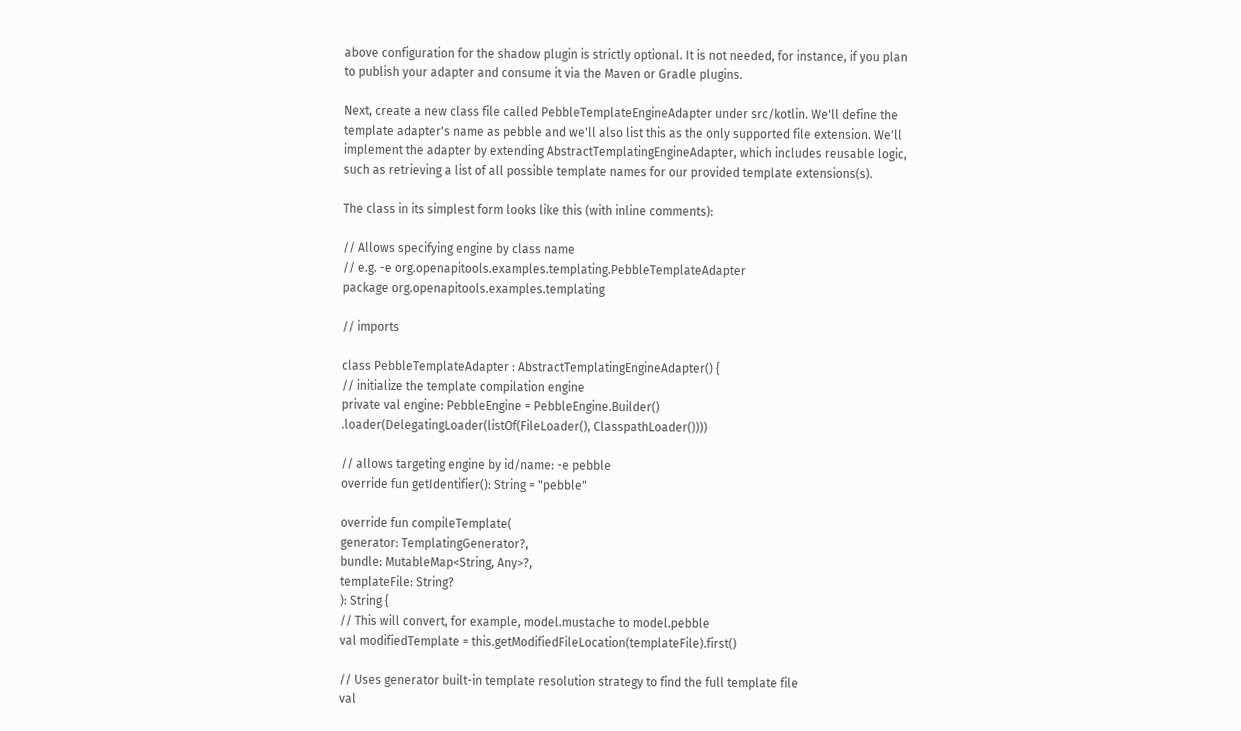above configuration for the shadow plugin is strictly optional. It is not needed, for instance, if you plan to publish your adapter and consume it via the Maven or Gradle plugins.

Next, create a new class file called PebbleTemplateEngineAdapter under src/kotlin. We'll define the template adapter's name as pebble and we'll also list this as the only supported file extension. We'll implement the adapter by extending AbstractTemplatingEngineAdapter, which includes reusable logic, such as retrieving a list of all possible template names for our provided template extensions(s).

The class in its simplest form looks like this (with inline comments):

// Allows specifying engine by class name
// e.g. -e org.openapitools.examples.templating.PebbleTemplateAdapter
package org.openapitools.examples.templating

// imports

class PebbleTemplateAdapter : AbstractTemplatingEngineAdapter() {
// initialize the template compilation engine
private val engine: PebbleEngine = PebbleEngine.Builder()
.loader(DelegatingLoader(listOf(FileLoader(), ClasspathLoader())))

// allows targeting engine by id/name: -e pebble
override fun getIdentifier(): String = "pebble"

override fun compileTemplate(
generator: TemplatingGenerator?,
bundle: MutableMap<String, Any>?,
templateFile: String?
): String {
// This will convert, for example, model.mustache to model.pebble
val modifiedTemplate = this.getModifiedFileLocation(templateFile).first()

// Uses generator built-in template resolution strategy to find the full template file
val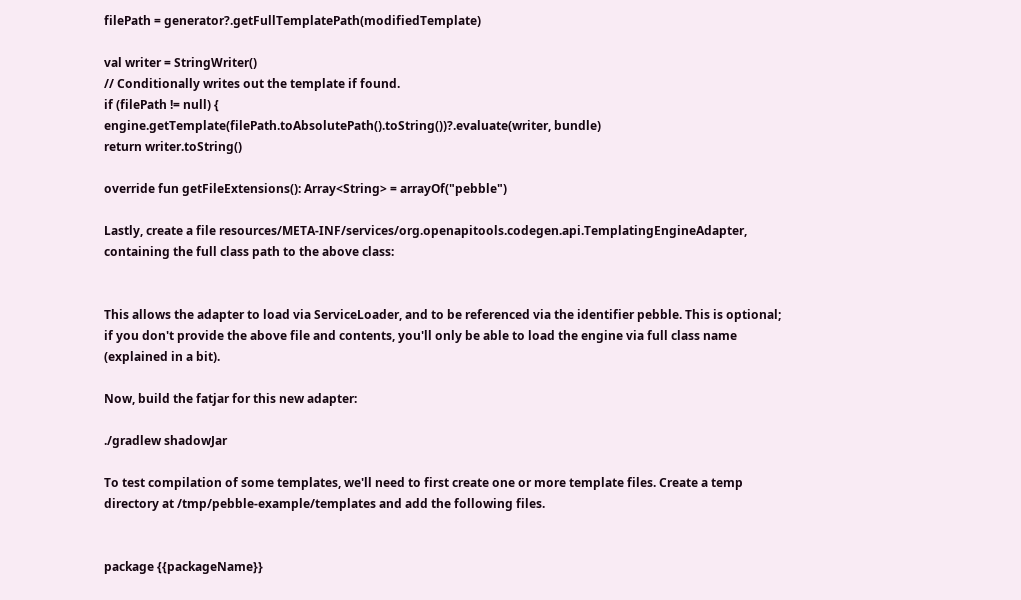filePath = generator?.getFullTemplatePath(modifiedTemplate)

val writer = StringWriter()
// Conditionally writes out the template if found.
if (filePath != null) {
engine.getTemplate(filePath.toAbsolutePath().toString())?.evaluate(writer, bundle)
return writer.toString()

override fun getFileExtensions(): Array<String> = arrayOf("pebble")

Lastly, create a file resources/META-INF/services/org.openapitools.codegen.api.TemplatingEngineAdapter, containing the full class path to the above class:


This allows the adapter to load via ServiceLoader, and to be referenced via the identifier pebble. This is optional; if you don't provide the above file and contents, you'll only be able to load the engine via full class name (explained in a bit).

Now, build the fatjar for this new adapter:

./gradlew shadowJar

To test compilation of some templates, we'll need to first create one or more template files. Create a temp directory at /tmp/pebble-example/templates and add the following files.


package {{packageName}}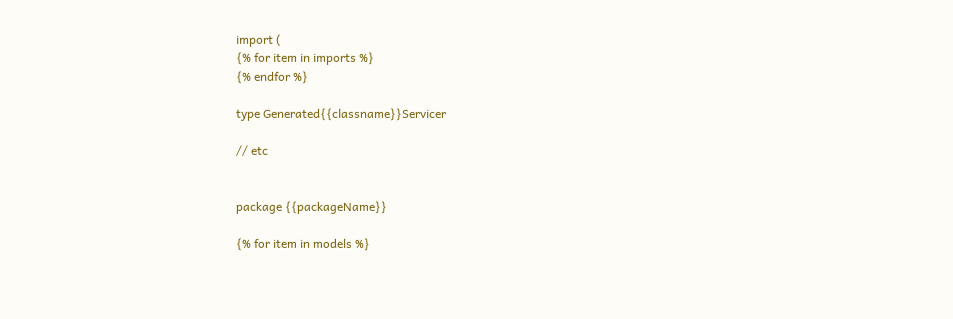import (
{% for item in imports %}
{% endfor %}

type Generated{{classname}}Servicer

// etc


package {{packageName}}

{% for item in models %}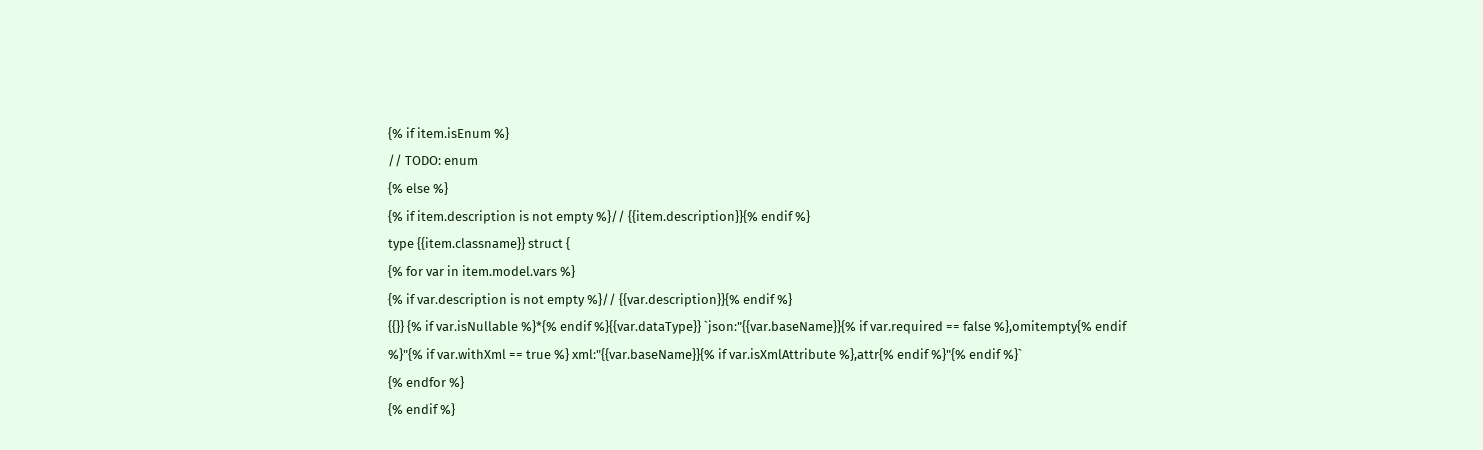{% if item.isEnum %}
// TODO: enum
{% else %}
{% if item.description is not empty %}// {{item.description}}{% endif %}
type {{item.classname}} struct {
{% for var in item.model.vars %}
{% if var.description is not empty %}// {{var.description}}{% endif %}
{{}} {% if var.isNullable %}*{% endif %}{{var.dataType}} `json:"{{var.baseName}}{% if var.required == false %},omitempty{% endif %}"{% if var.withXml == true %} xml:"{{var.baseName}}{% if var.isXmlAttribute %},attr{% endif %}"{% endif %}`
{% endfor %}
{% endif %}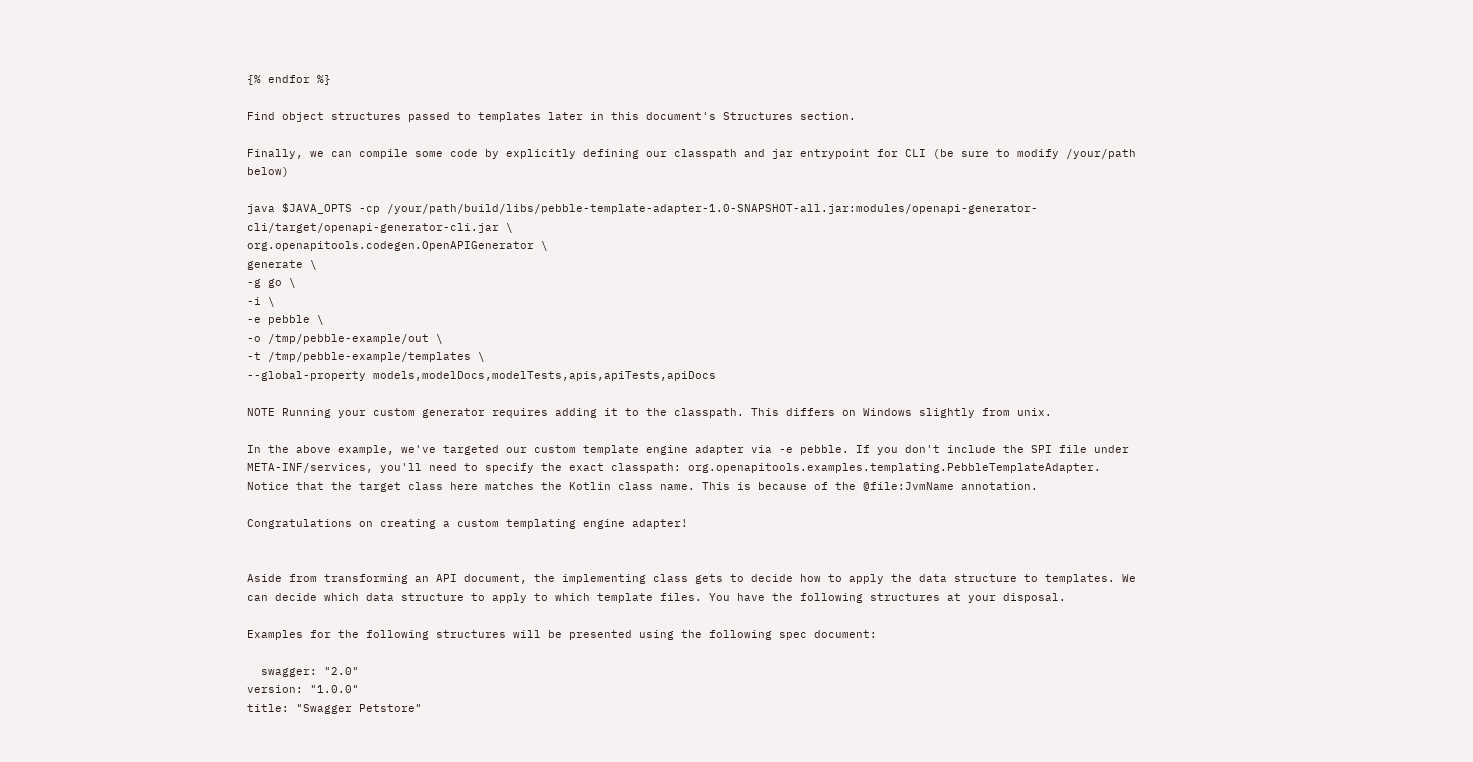{% endfor %}

Find object structures passed to templates later in this document's Structures section.

Finally, we can compile some code by explicitly defining our classpath and jar entrypoint for CLI (be sure to modify /your/path below)

java $JAVA_OPTS -cp /your/path/build/libs/pebble-template-adapter-1.0-SNAPSHOT-all.jar:modules/openapi-generator-cli/target/openapi-generator-cli.jar \
org.openapitools.codegen.OpenAPIGenerator \
generate \
-g go \
-i \
-e pebble \
-o /tmp/pebble-example/out \
-t /tmp/pebble-example/templates \
--global-property models,modelDocs,modelTests,apis,apiTests,apiDocs

NOTE Running your custom generator requires adding it to the classpath. This differs on Windows slightly from unix.

In the above example, we've targeted our custom template engine adapter via -e pebble. If you don't include the SPI file under META-INF/services, you'll need to specify the exact classpath: org.openapitools.examples.templating.PebbleTemplateAdapter. Notice that the target class here matches the Kotlin class name. This is because of the @file:JvmName annotation.

Congratulations on creating a custom templating engine adapter!


Aside from transforming an API document, the implementing class gets to decide how to apply the data structure to templates. We can decide which data structure to apply to which template files. You have the following structures at your disposal.

Examples for the following structures will be presented using the following spec document:

  swagger: "2.0"
version: "1.0.0"
title: "Swagger Petstore"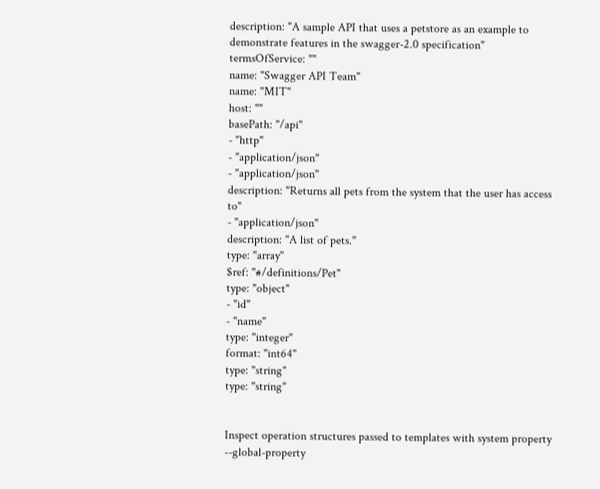description: "A sample API that uses a petstore as an example to demonstrate features in the swagger-2.0 specification"
termsOfService: ""
name: "Swagger API Team"
name: "MIT"
host: ""
basePath: "/api"
- "http"
- "application/json"
- "application/json"
description: "Returns all pets from the system that the user has access to"
- "application/json"
description: "A list of pets."
type: "array"
$ref: "#/definitions/Pet"
type: "object"
- "id"
- "name"
type: "integer"
format: "int64"
type: "string"
type: "string"


Inspect operation structures passed to templates with system property --global-property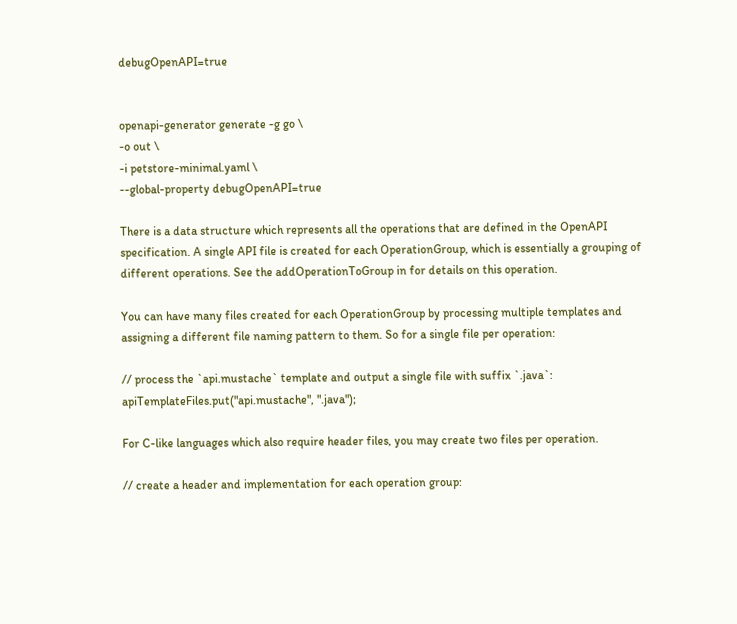debugOpenAPI=true


openapi-generator generate -g go \
-o out \
-i petstore-minimal.yaml \
--global-property debugOpenAPI=true

There is a data structure which represents all the operations that are defined in the OpenAPI specification. A single API file is created for each OperationGroup, which is essentially a grouping of different operations. See the addOperationToGroup in for details on this operation.

You can have many files created for each OperationGroup by processing multiple templates and assigning a different file naming pattern to them. So for a single file per operation:

// process the `api.mustache` template and output a single file with suffix `.java`:
apiTemplateFiles.put("api.mustache", ".java");

For C-like languages which also require header files, you may create two files per operation.

// create a header and implementation for each operation group: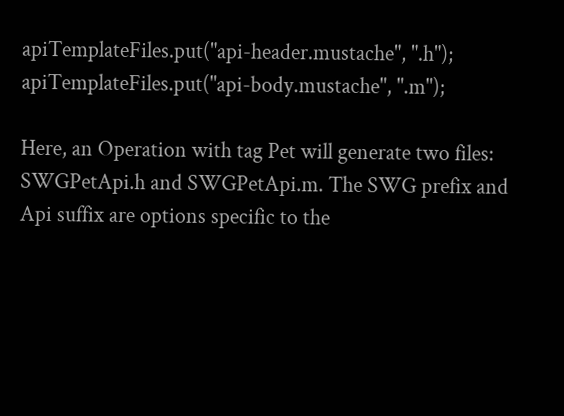apiTemplateFiles.put("api-header.mustache", ".h");
apiTemplateFiles.put("api-body.mustache", ".m");

Here, an Operation with tag Pet will generate two files: SWGPetApi.h and SWGPetApi.m. The SWG prefix and Api suffix are options specific to the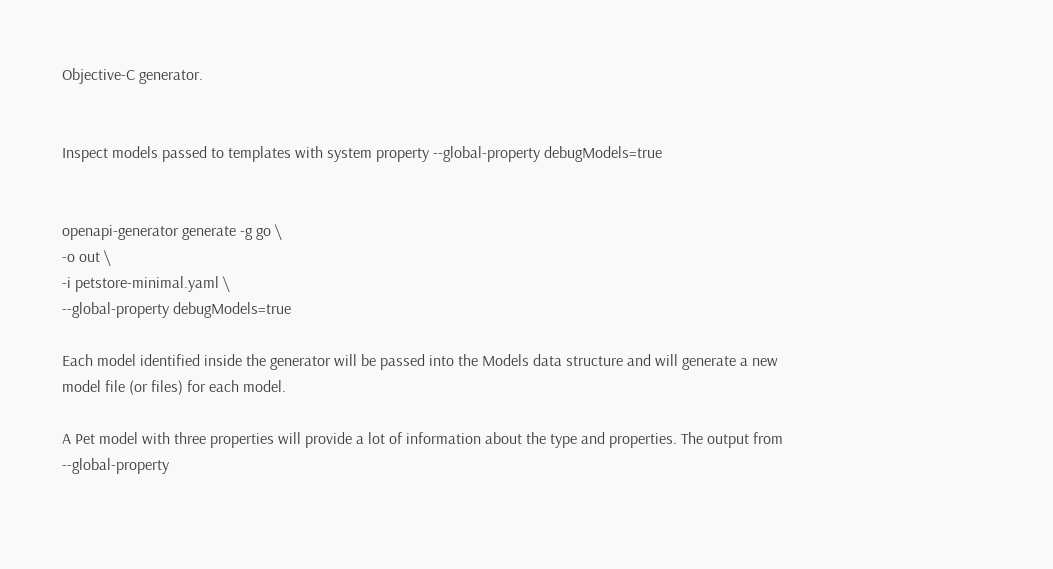Objective-C generator.


Inspect models passed to templates with system property --global-property debugModels=true


openapi-generator generate -g go \
-o out \
-i petstore-minimal.yaml \
--global-property debugModels=true

Each model identified inside the generator will be passed into the Models data structure and will generate a new model file (or files) for each model.

A Pet model with three properties will provide a lot of information about the type and properties. The output from --global-property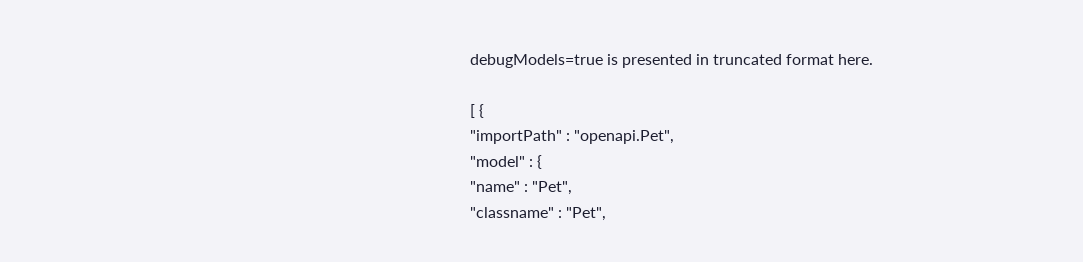debugModels=true is presented in truncated format here.

[ {
"importPath" : "openapi.Pet",
"model" : {
"name" : "Pet",
"classname" : "Pet",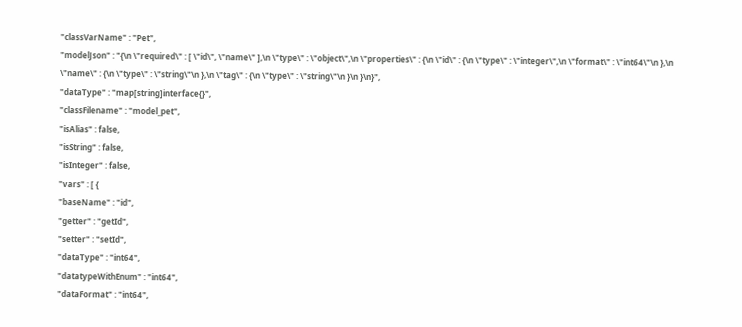"classVarName" : "Pet",
"modelJson" : "{\n \"required\" : [ \"id\", \"name\" ],\n \"type\" : \"object\",\n \"properties\" : {\n \"id\" : {\n \"type\" : \"integer\",\n \"format\" : \"int64\"\n },\n \"name\" : {\n \"type\" : \"string\"\n },\n \"tag\" : {\n \"type\" : \"string\"\n }\n }\n}",
"dataType" : "map[string]interface{}",
"classFilename" : "model_pet",
"isAlias" : false,
"isString" : false,
"isInteger" : false,
"vars" : [ {
"baseName" : "id",
"getter" : "getId",
"setter" : "setId",
"dataType" : "int64",
"datatypeWithEnum" : "int64",
"dataFormat" : "int64",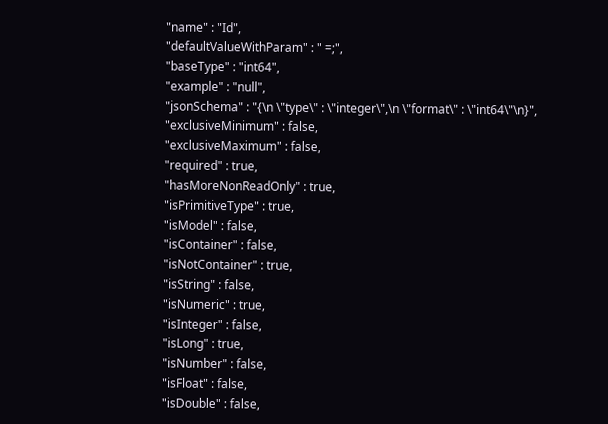"name" : "Id",
"defaultValueWithParam" : " =;",
"baseType" : "int64",
"example" : "null",
"jsonSchema" : "{\n \"type\" : \"integer\",\n \"format\" : \"int64\"\n}",
"exclusiveMinimum" : false,
"exclusiveMaximum" : false,
"required" : true,
"hasMoreNonReadOnly" : true,
"isPrimitiveType" : true,
"isModel" : false,
"isContainer" : false,
"isNotContainer" : true,
"isString" : false,
"isNumeric" : true,
"isInteger" : false,
"isLong" : true,
"isNumber" : false,
"isFloat" : false,
"isDouble" : false,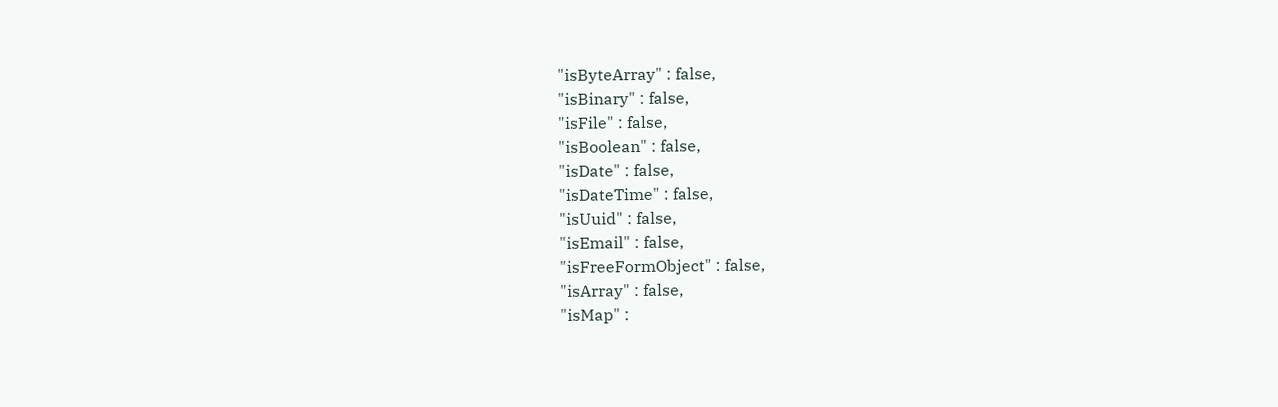"isByteArray" : false,
"isBinary" : false,
"isFile" : false,
"isBoolean" : false,
"isDate" : false,
"isDateTime" : false,
"isUuid" : false,
"isEmail" : false,
"isFreeFormObject" : false,
"isArray" : false,
"isMap" :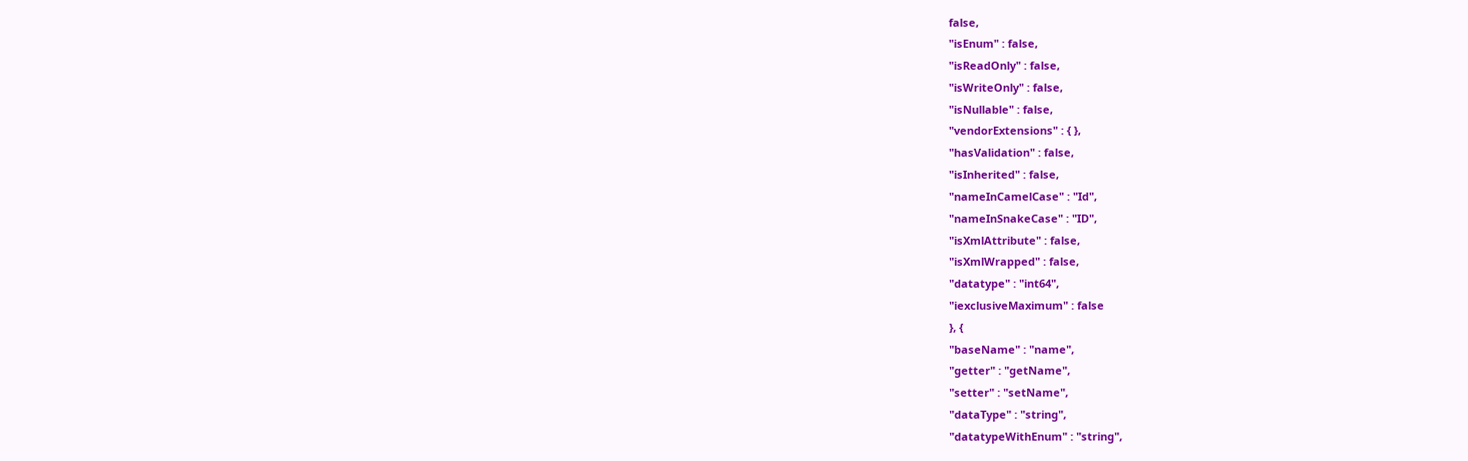false,
"isEnum" : false,
"isReadOnly" : false,
"isWriteOnly" : false,
"isNullable" : false,
"vendorExtensions" : { },
"hasValidation" : false,
"isInherited" : false,
"nameInCamelCase" : "Id",
"nameInSnakeCase" : "ID",
"isXmlAttribute" : false,
"isXmlWrapped" : false,
"datatype" : "int64",
"iexclusiveMaximum" : false
}, {
"baseName" : "name",
"getter" : "getName",
"setter" : "setName",
"dataType" : "string",
"datatypeWithEnum" : "string",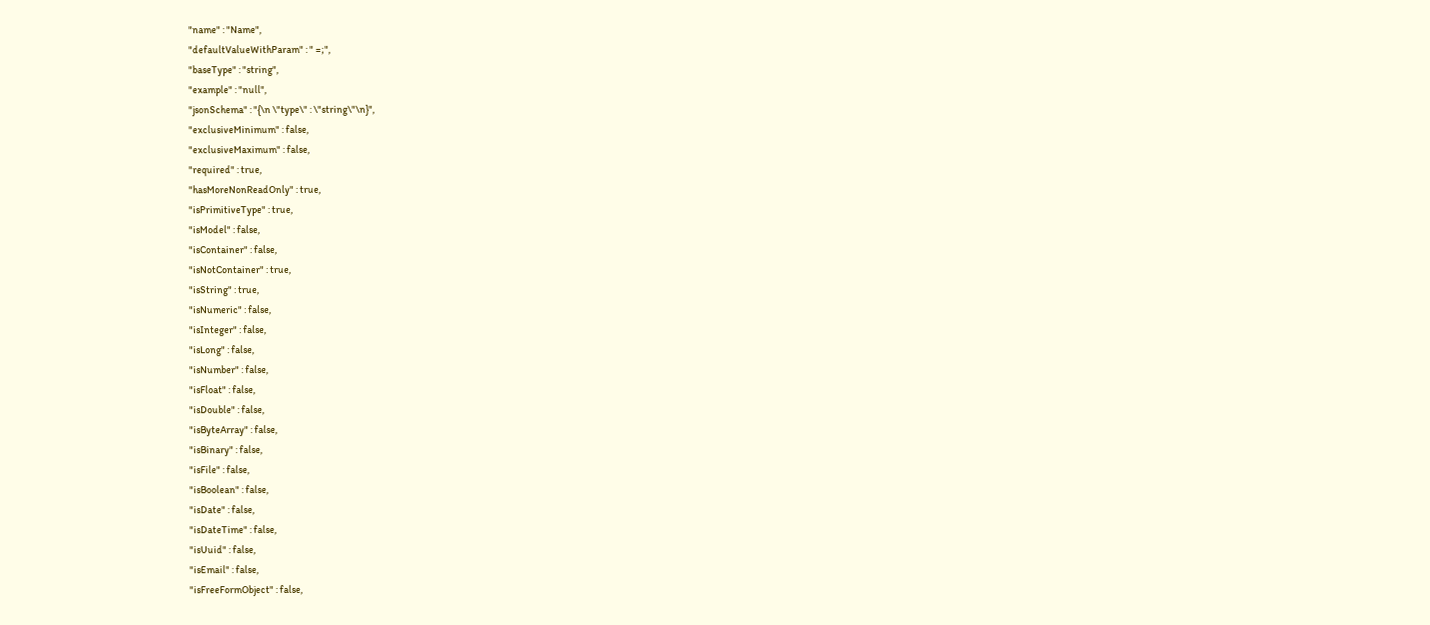"name" : "Name",
"defaultValueWithParam" : " =;",
"baseType" : "string",
"example" : "null",
"jsonSchema" : "{\n \"type\" : \"string\"\n}",
"exclusiveMinimum" : false,
"exclusiveMaximum" : false,
"required" : true,
"hasMoreNonReadOnly" : true,
"isPrimitiveType" : true,
"isModel" : false,
"isContainer" : false,
"isNotContainer" : true,
"isString" : true,
"isNumeric" : false,
"isInteger" : false,
"isLong" : false,
"isNumber" : false,
"isFloat" : false,
"isDouble" : false,
"isByteArray" : false,
"isBinary" : false,
"isFile" : false,
"isBoolean" : false,
"isDate" : false,
"isDateTime" : false,
"isUuid" : false,
"isEmail" : false,
"isFreeFormObject" : false,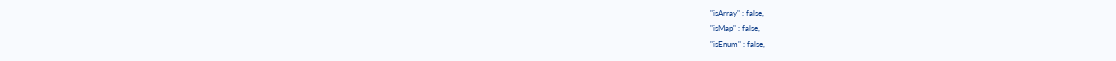"isArray" : false,
"isMap" : false,
"isEnum" : false,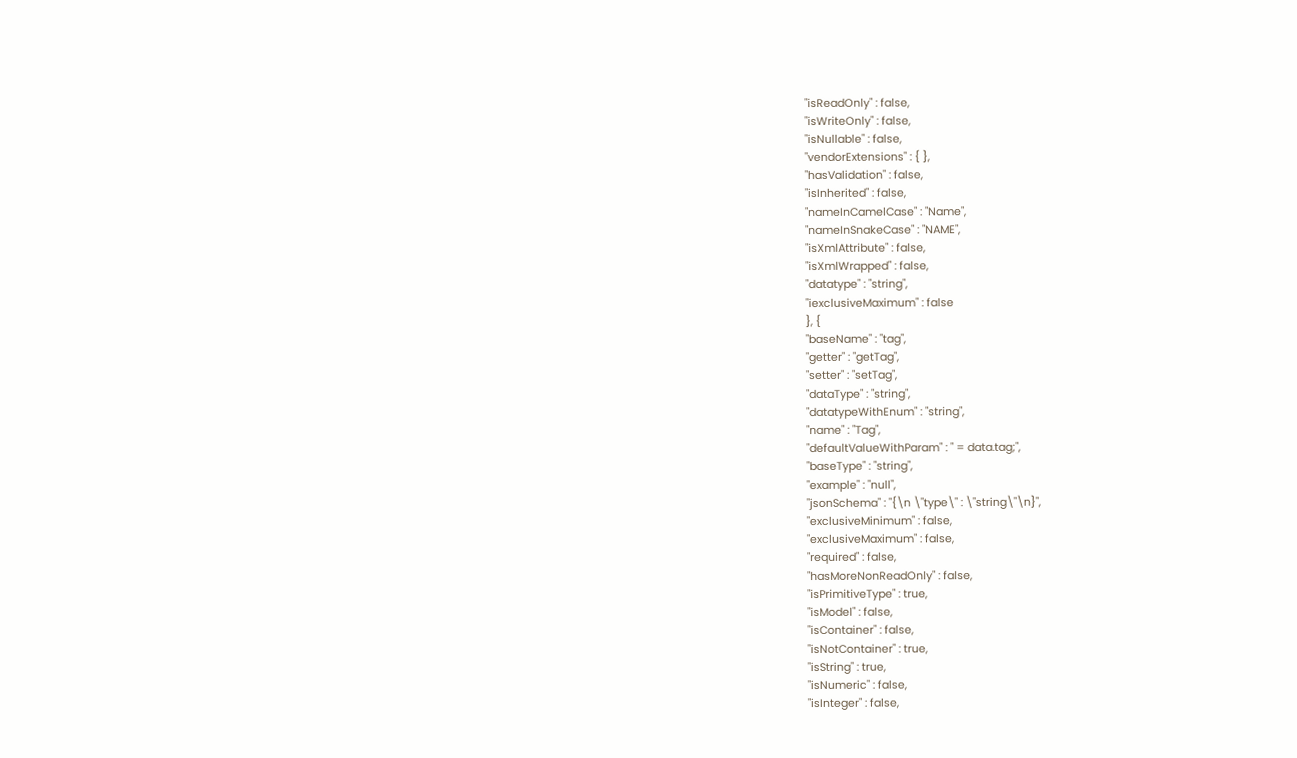"isReadOnly" : false,
"isWriteOnly" : false,
"isNullable" : false,
"vendorExtensions" : { },
"hasValidation" : false,
"isInherited" : false,
"nameInCamelCase" : "Name",
"nameInSnakeCase" : "NAME",
"isXmlAttribute" : false,
"isXmlWrapped" : false,
"datatype" : "string",
"iexclusiveMaximum" : false
}, {
"baseName" : "tag",
"getter" : "getTag",
"setter" : "setTag",
"dataType" : "string",
"datatypeWithEnum" : "string",
"name" : "Tag",
"defaultValueWithParam" : " = data.tag;",
"baseType" : "string",
"example" : "null",
"jsonSchema" : "{\n \"type\" : \"string\"\n}",
"exclusiveMinimum" : false,
"exclusiveMaximum" : false,
"required" : false,
"hasMoreNonReadOnly" : false,
"isPrimitiveType" : true,
"isModel" : false,
"isContainer" : false,
"isNotContainer" : true,
"isString" : true,
"isNumeric" : false,
"isInteger" : false,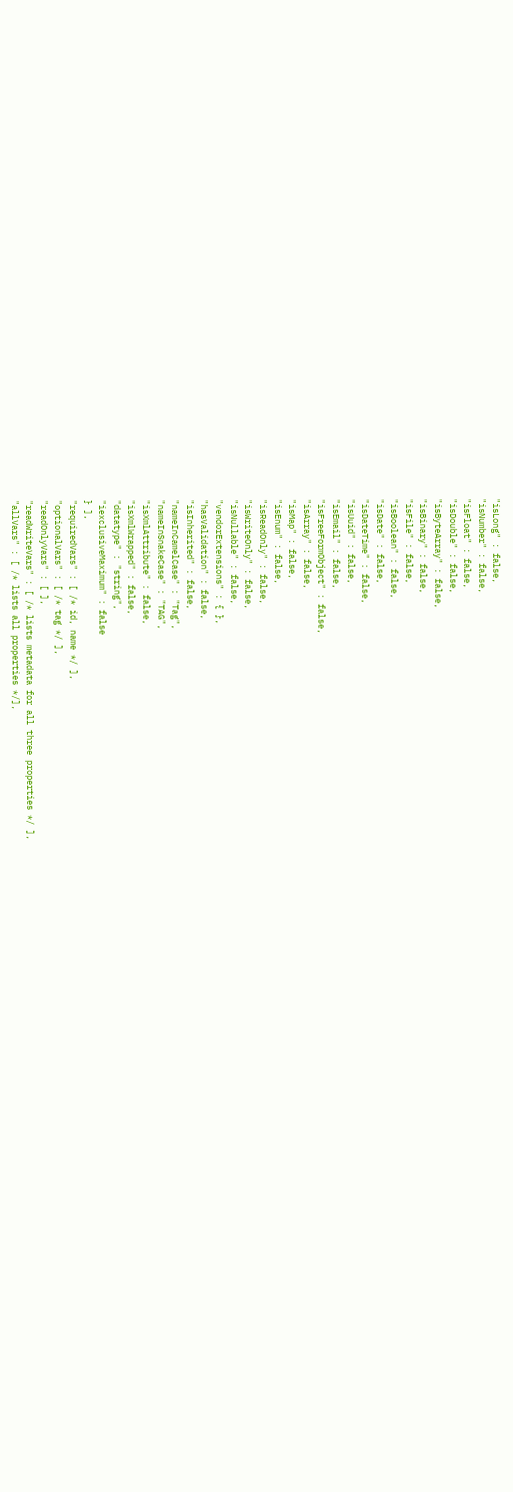"isLong" : false,
"isNumber" : false,
"isFloat" : false,
"isDouble" : false,
"isByteArray" : false,
"isBinary" : false,
"isFile" : false,
"isBoolean" : false,
"isDate" : false,
"isDateTime" : false,
"isUuid" : false,
"isEmail" : false,
"isFreeFormObject" : false,
"isArray" : false,
"isMap" : false,
"isEnum" : false,
"isReadOnly" : false,
"isWriteOnly" : false,
"isNullable" : false,
"vendorExtensions" : { },
"hasValidation" : false,
"isInherited" : false,
"nameInCamelCase" : "Tag",
"nameInSnakeCase" : "TAG",
"isXmlAttribute" : false,
"isXmlWrapped" : false,
"datatype" : "string",
"iexclusiveMaximum" : false
} ],
"requiredVars" : [ /* id, name */ ],
"optionalVars" : [ /* tag */ ],
"readOnlyVars" : [ ],
"readWriteVars" : [ /* lists metadata for all three properties */ ],
"allVars" : [ /* lists all properties */],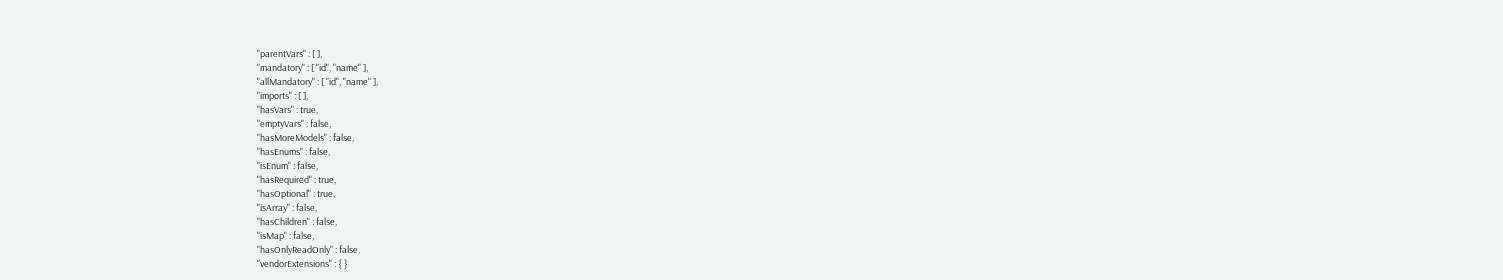"parentVars" : [ ],
"mandatory" : [ "id", "name" ],
"allMandatory" : [ "id", "name" ],
"imports" : [ ],
"hasVars" : true,
"emptyVars" : false,
"hasMoreModels" : false,
"hasEnums" : false,
"isEnum" : false,
"hasRequired" : true,
"hasOptional" : true,
"isArray" : false,
"hasChildren" : false,
"isMap" : false,
"hasOnlyReadOnly" : false,
"vendorExtensions" : { }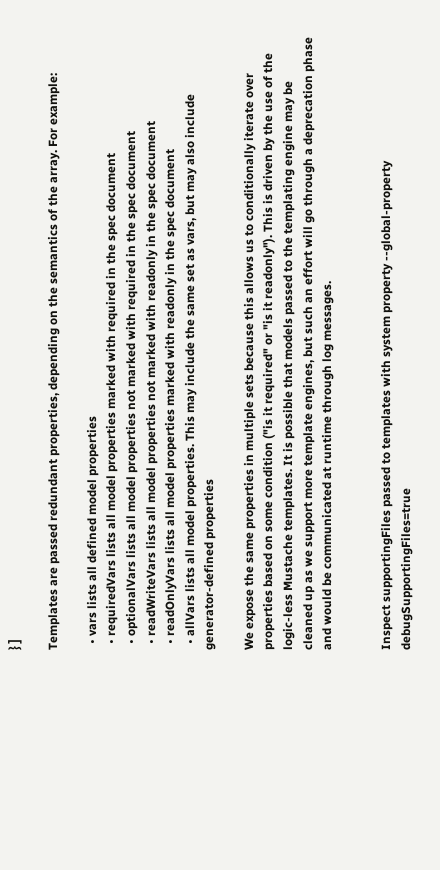} ]

Templates are passed redundant properties, depending on the semantics of the array. For example:

  • vars lists all defined model properties
  • requiredVars lists all model properties marked with required in the spec document
  • optionalVars lists all model properties not marked with required in the spec document
  • readWriteVars lists all model properties not marked with readonly in the spec document
  • readOnlyVars lists all model properties marked with readonly in the spec document
  • allVars lists all model properties. This may include the same set as vars, but may also include generator-defined properties

We expose the same properties in multiple sets because this allows us to conditionally iterate over properties based on some condition ("is it required" or "is it readonly"). This is driven by the use of the logic-less Mustache templates. It is possible that models passed to the templating engine may be cleaned up as we support more template engines, but such an effort will go through a deprecation phase and would be communicated at runtime through log messages.


Inspect supportingFiles passed to templates with system property --global-property debugSupportingFiles=true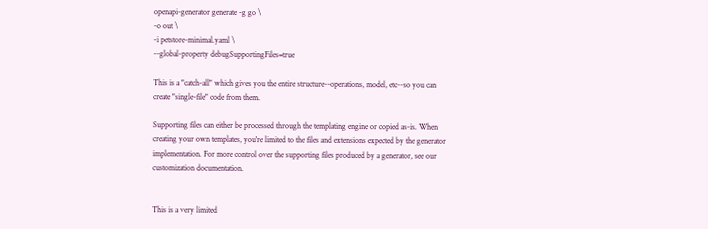openapi-generator generate -g go \
-o out \
-i petstore-minimal.yaml \
--global-property debugSupportingFiles=true

This is a "catch-all" which gives you the entire structure--operations, model, etc--so you can create "single-file" code from them.

Supporting files can either be processed through the templating engine or copied as-is. When creating your own templates, you're limited to the files and extensions expected by the generator implementation. For more control over the supporting files produced by a generator, see our customization documentation.


This is a very limited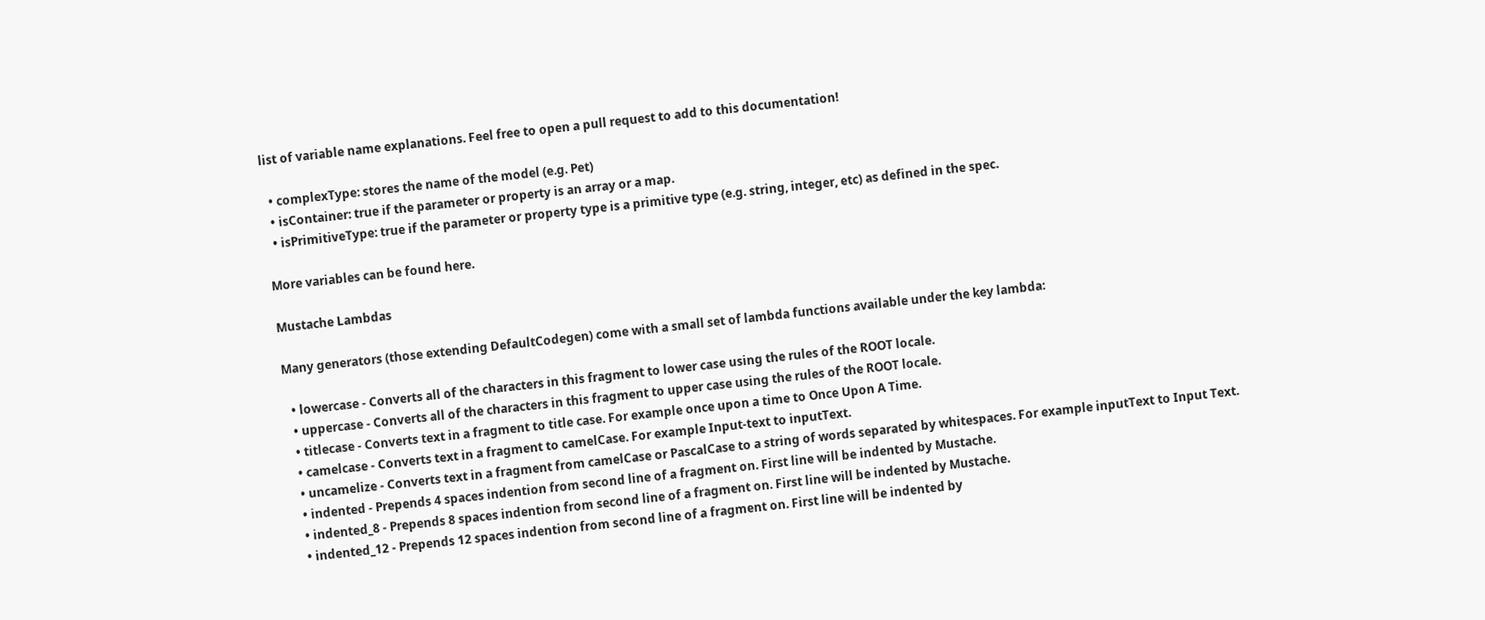list of variable name explanations. Feel free to open a pull request to add to this documentation!

  • complexType: stores the name of the model (e.g. Pet)
  • isContainer: true if the parameter or property is an array or a map.
  • isPrimitiveType: true if the parameter or property type is a primitive type (e.g. string, integer, etc) as defined in the spec.

More variables can be found here.

Mustache Lambdas

Many generators (those extending DefaultCodegen) come with a small set of lambda functions available under the key lambda:

  • lowercase - Converts all of the characters in this fragment to lower case using the rules of the ROOT locale.
  • uppercase - Converts all of the characters in this fragment to upper case using the rules of the ROOT locale.
  • titlecase - Converts text in a fragment to title case. For example once upon a time to Once Upon A Time.
  • camelcase - Converts text in a fragment to camelCase. For example Input-text to inputText.
  • uncamelize - Converts text in a fragment from camelCase or PascalCase to a string of words separated by whitespaces. For example inputText to Input Text.
  • indented - Prepends 4 spaces indention from second line of a fragment on. First line will be indented by Mustache.
  • indented_8 - Prepends 8 spaces indention from second line of a fragment on. First line will be indented by Mustache.
  • indented_12 - Prepends 12 spaces indention from second line of a fragment on. First line will be indented by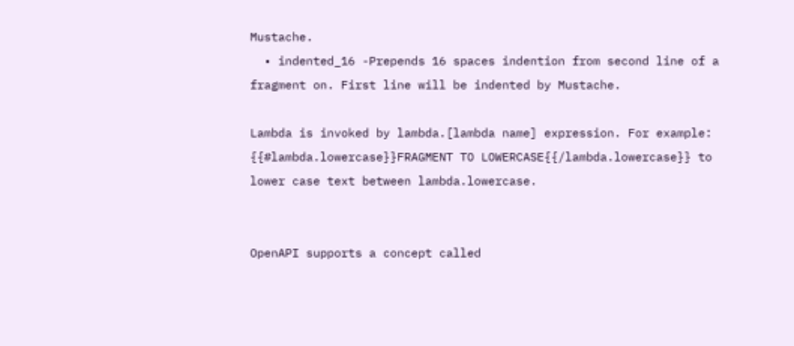Mustache.
  • indented_16 -Prepends 16 spaces indention from second line of a fragment on. First line will be indented by Mustache.

Lambda is invoked by lambda.[lambda name] expression. For example: {{#lambda.lowercase}}FRAGMENT TO LOWERCASE{{/lambda.lowercase}} to lower case text between lambda.lowercase.


OpenAPI supports a concept called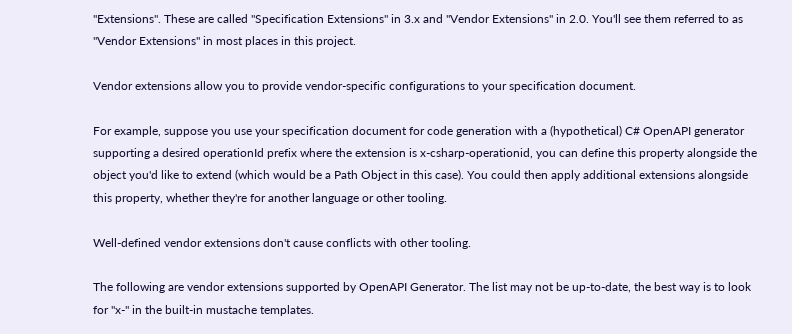"Extensions". These are called "Specification Extensions" in 3.x and "Vendor Extensions" in 2.0. You'll see them referred to as "Vendor Extensions" in most places in this project.

Vendor extensions allow you to provide vendor-specific configurations to your specification document.

For example, suppose you use your specification document for code generation with a (hypothetical) C# OpenAPI generator supporting a desired operationId prefix where the extension is x-csharp-operationid, you can define this property alongside the object you'd like to extend (which would be a Path Object in this case). You could then apply additional extensions alongside this property, whether they're for another language or other tooling.

Well-defined vendor extensions don't cause conflicts with other tooling.

The following are vendor extensions supported by OpenAPI Generator. The list may not be up-to-date, the best way is to look for "x-" in the built-in mustache templates.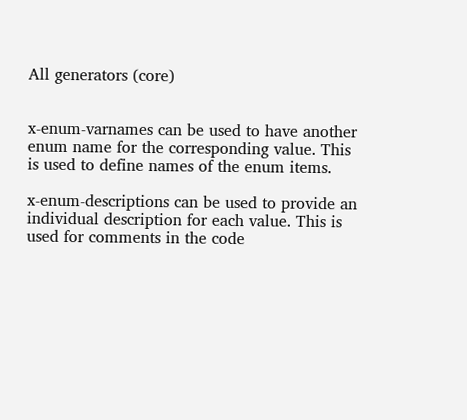All generators (core)


x-enum-varnames can be used to have another enum name for the corresponding value. This is used to define names of the enum items.

x-enum-descriptions can be used to provide an individual description for each value. This is used for comments in the code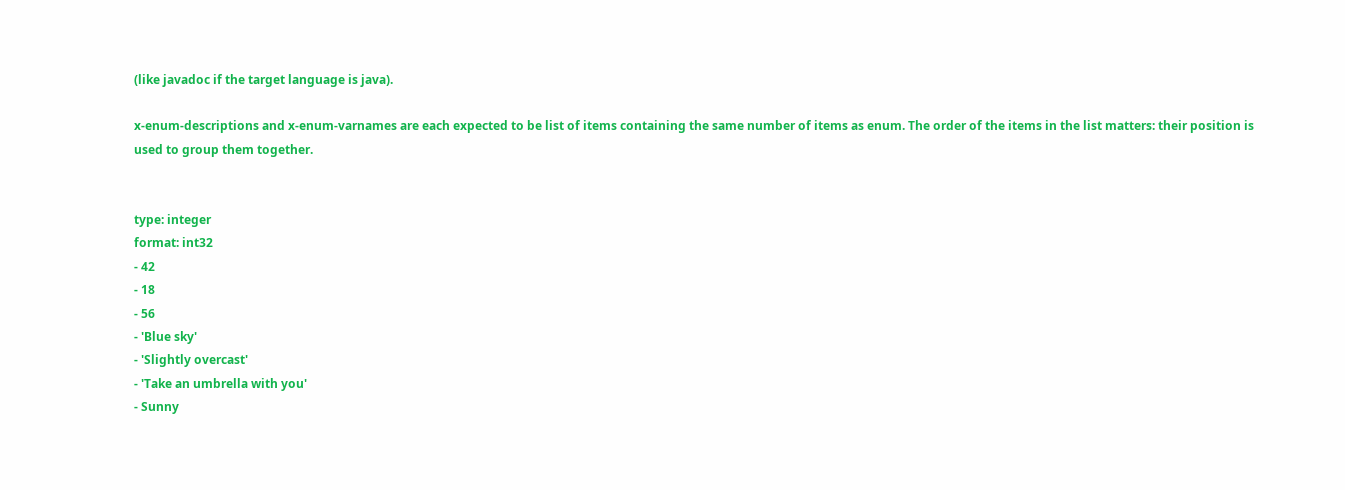(like javadoc if the target language is java).

x-enum-descriptions and x-enum-varnames are each expected to be list of items containing the same number of items as enum. The order of the items in the list matters: their position is used to group them together.


type: integer
format: int32
- 42
- 18
- 56
- 'Blue sky'
- 'Slightly overcast'
- 'Take an umbrella with you'
- Sunny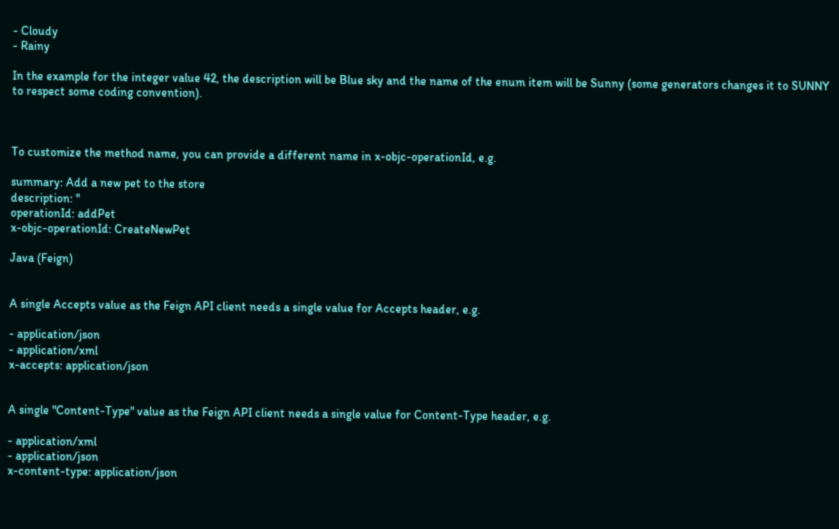- Cloudy
- Rainy

In the example for the integer value 42, the description will be Blue sky and the name of the enum item will be Sunny (some generators changes it to SUNNY to respect some coding convention).



To customize the method name, you can provide a different name in x-objc-operationId, e.g.

summary: Add a new pet to the store
description: ''
operationId: addPet
x-objc-operationId: CreateNewPet

Java (Feign)


A single Accepts value as the Feign API client needs a single value for Accepts header, e.g.

- application/json
- application/xml
x-accepts: application/json


A single "Content-Type" value as the Feign API client needs a single value for Content-Type header, e.g.

- application/xml
- application/json
x-content-type: application/json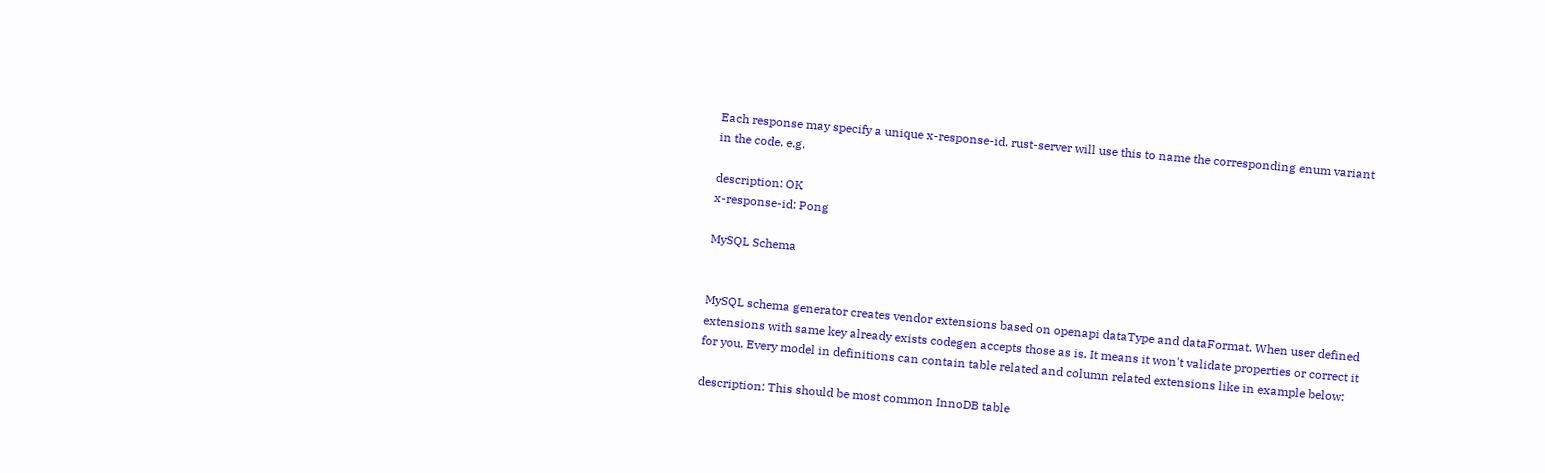Each response may specify a unique x-response-id. rust-server will use this to name the corresponding enum variant in the code. e.g.

description: OK
x-response-id: Pong

MySQL Schema


MySQL schema generator creates vendor extensions based on openapi dataType and dataFormat. When user defined extensions with same key already exists codegen accepts those as is. It means it won't validate properties or correct it for you. Every model in definitions can contain table related and column related extensions like in example below:

description: This should be most common InnoDB table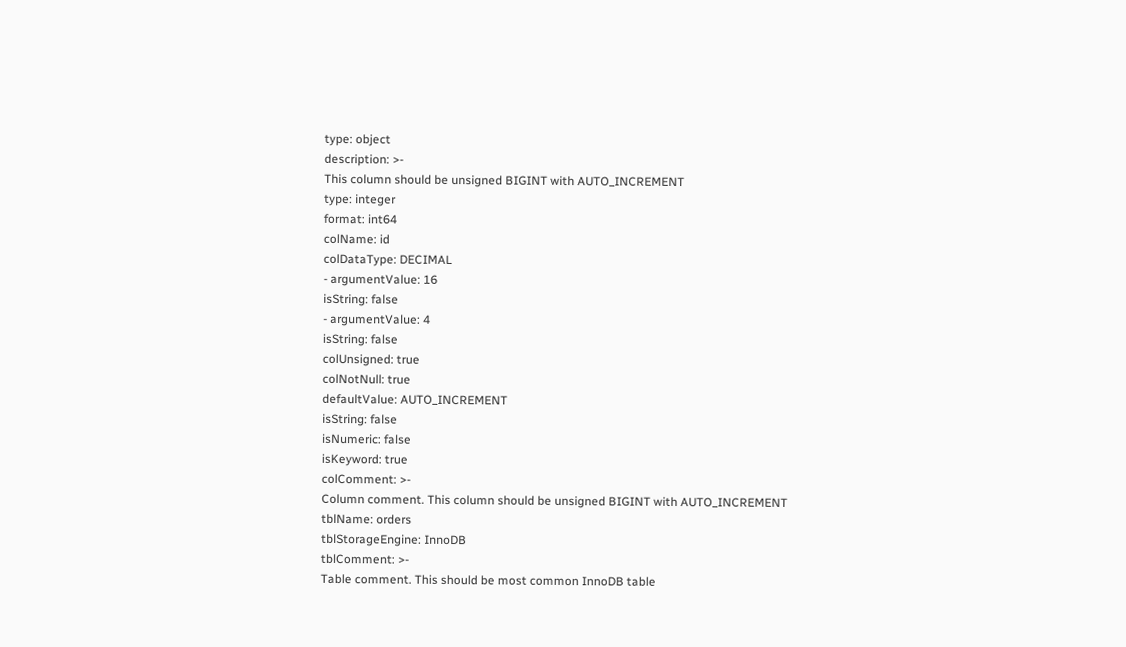type: object
description: >-
This column should be unsigned BIGINT with AUTO_INCREMENT
type: integer
format: int64
colName: id
colDataType: DECIMAL
- argumentValue: 16
isString: false
- argumentValue: 4
isString: false
colUnsigned: true
colNotNull: true
defaultValue: AUTO_INCREMENT
isString: false
isNumeric: false
isKeyword: true
colComment: >-
Column comment. This column should be unsigned BIGINT with AUTO_INCREMENT
tblName: orders
tblStorageEngine: InnoDB
tblComment: >-
Table comment. This should be most common InnoDB table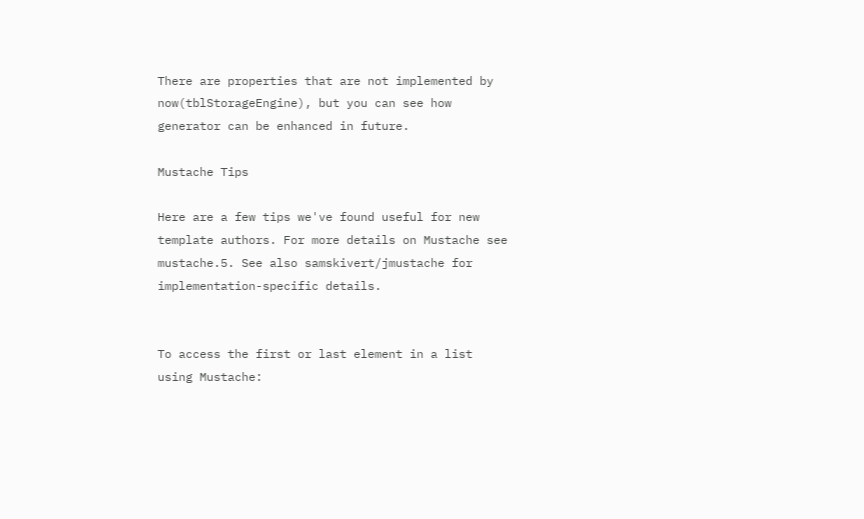There are properties that are not implemented by now(tblStorageEngine), but you can see how generator can be enhanced in future.

Mustache Tips

Here are a few tips we've found useful for new template authors. For more details on Mustache see mustache.5. See also samskivert/jmustache for implementation-specific details.


To access the first or last element in a list using Mustache: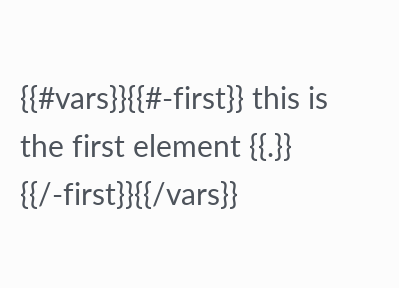{{#vars}}{{#-first}} this is the first element {{.}} {{/-first}}{{/vars}}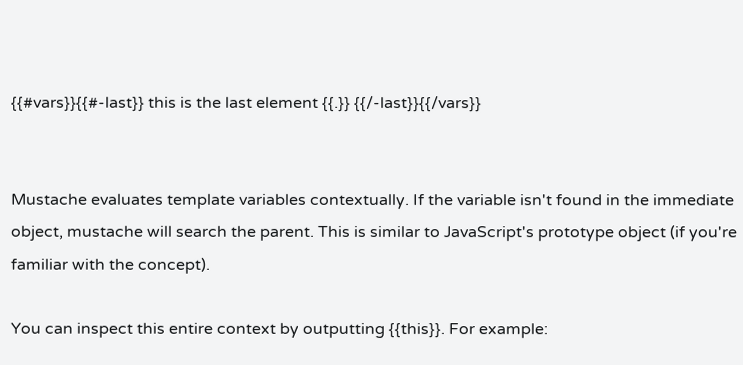{{#vars}}{{#-last}} this is the last element {{.}} {{/-last}}{{/vars}}


Mustache evaluates template variables contextually. If the variable isn't found in the immediate object, mustache will search the parent. This is similar to JavaScript's prototype object (if you're familiar with the concept).

You can inspect this entire context by outputting {{this}}. For example: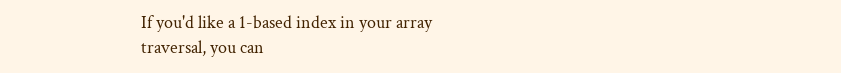If you'd like a 1-based index in your array traversal, you can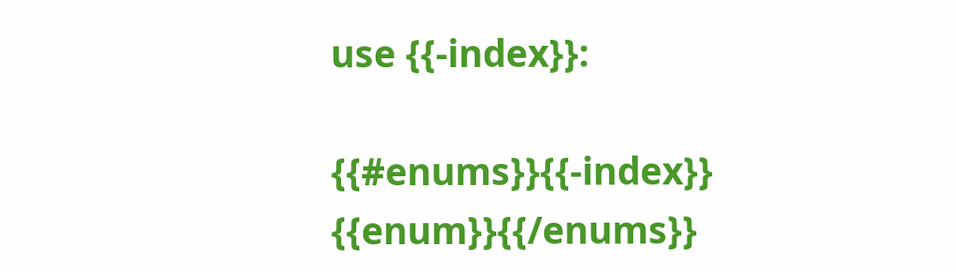use {{-index}}:

{{#enums}}{{-index}} {{enum}}{{/enums}}